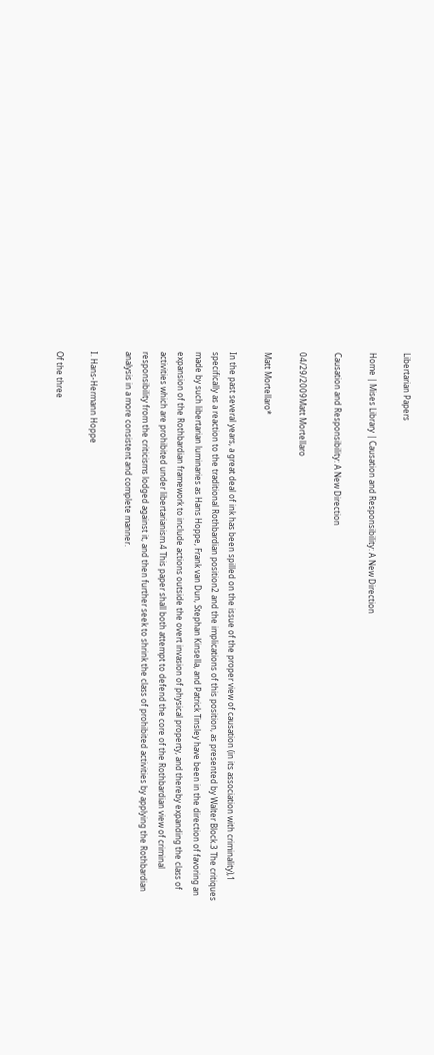Libertarian Papers

Home | Mises Library | Causation and Responsibility: A New Direction

Causation and Responsibility: A New Direction

04/29/2009Matt Mortellaro

Matt Mortellaro*

In the past several years, a great deal of ink has been spilled on the issue of the proper view of causation (in its association with criminality),1 specifically as a reaction to the traditional Rothbardian position2 and the implications of this position, as presented by Walter Block.3 The critiques made by such libertarian luminaries as Hans Hoppe, Frank van Dun, Stephan Kinsella, and Patrick Tinsley have been in the direction of favoring an expansion of the Rothbardian framework to include actions outside the overt invasion of physical property, and thereby expanding the class of activities which are prohibited under libertarianism.4 This paper shall both attempt to defend the core of the Rothbardian view of criminal responsibility from the criticisms lodged against it, and then further seek to shrink the class of prohibited activities by applying the Rothbardian analysis in a more consistent and complete manner.

I. Hans-Hermann Hoppe

Of the three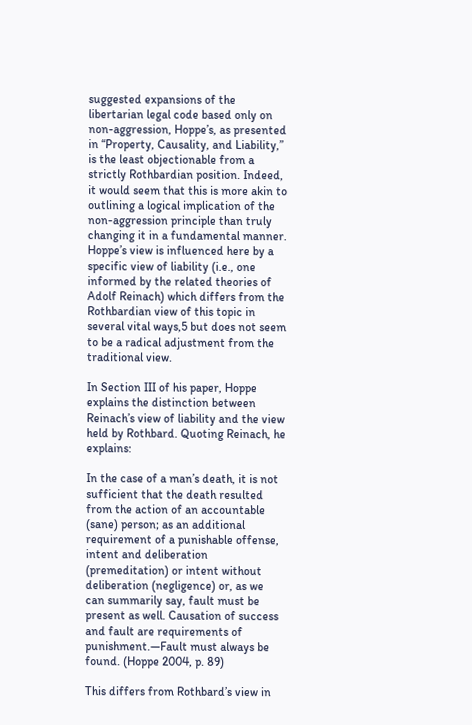suggested expansions of the libertarian legal code based only on non-aggression, Hoppe’s, as presented in “Property, Causality, and Liability,” is the least objectionable from a strictly Rothbardian position. Indeed, it would seem that this is more akin to outlining a logical implication of the non-aggression principle than truly changing it in a fundamental manner. Hoppe’s view is influenced here by a specific view of liability (i.e., one informed by the related theories of Adolf Reinach) which differs from the Rothbardian view of this topic in several vital ways,5 but does not seem to be a radical adjustment from the traditional view.

In Section III of his paper, Hoppe explains the distinction between Reinach’s view of liability and the view held by Rothbard. Quoting Reinach, he explains:

In the case of a man’s death, it is not sufficient that the death resulted from the action of an accountable (sane) person; as an additional requirement of a punishable offense, intent and deliberation (premeditation) or intent without deliberation (negligence) or, as we can summarily say, fault must be present as well. Causation of success and fault are requirements of punishment.—Fault must always be found. (Hoppe 2004, p. 89)

This differs from Rothbard’s view in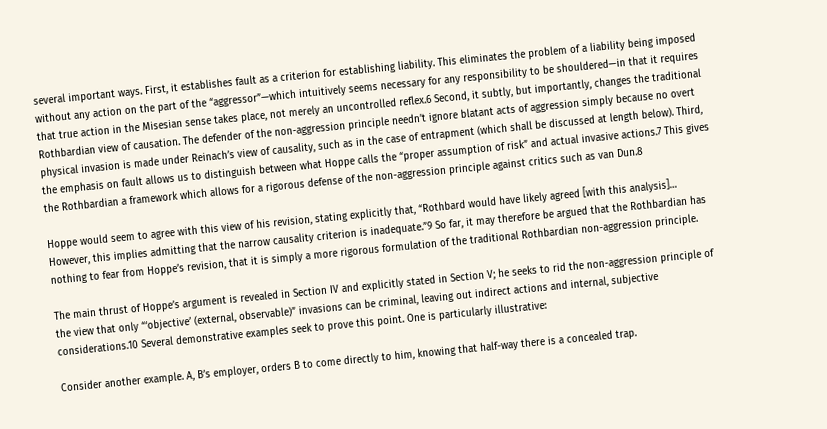several important ways. First, it establishes fault as a criterion for establishing liability. This eliminates the problem of a liability being imposed without any action on the part of the “aggressor”—which intuitively seems necessary for any responsibility to be shouldered—in that it requires that true action in the Misesian sense takes place, not merely an uncontrolled reflex.6 Second, it subtly, but importantly, changes the traditional Rothbardian view of causation. The defender of the non-aggression principle needn’t ignore blatant acts of aggression simply because no overt physical invasion is made under Reinach’s view of causality, such as in the case of entrapment (which shall be discussed at length below). Third, the emphasis on fault allows us to distinguish between what Hoppe calls the “proper assumption of risk” and actual invasive actions.7 This gives the Rothbardian a framework which allows for a rigorous defense of the non-aggression principle against critics such as van Dun.8

Hoppe would seem to agree with this view of his revision, stating explicitly that, “Rothbard would have likely agreed [with this analysis]… However, this implies admitting that the narrow causality criterion is inadequate.”9 So far, it may therefore be argued that the Rothbardian has nothing to fear from Hoppe’s revision, that it is simply a more rigorous formulation of the traditional Rothbardian non-aggression principle.

The main thrust of Hoppe’s argument is revealed in Section IV and explicitly stated in Section V; he seeks to rid the non-aggression principle of the view that only “‘objective’ (external, observable)” invasions can be criminal, leaving out indirect actions and internal, subjective considerations.10 Several demonstrative examples seek to prove this point. One is particularly illustrative:

Consider another example. A, B’s employer, orders B to come directly to him, knowing that half-way there is a concealed trap.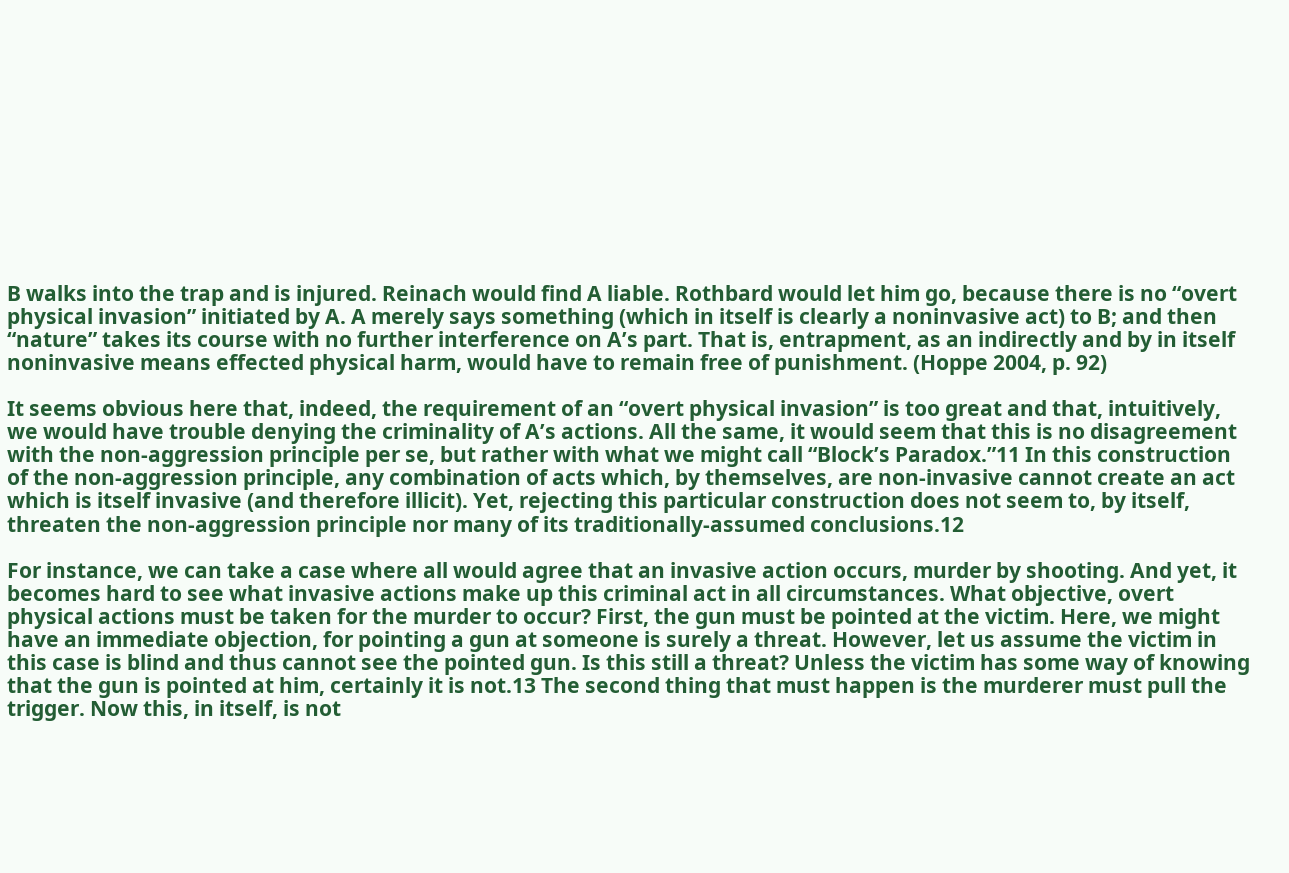B walks into the trap and is injured. Reinach would find A liable. Rothbard would let him go, because there is no “overt physical invasion” initiated by A. A merely says something (which in itself is clearly a noninvasive act) to B; and then “nature” takes its course with no further interference on A’s part. That is, entrapment, as an indirectly and by in itself noninvasive means effected physical harm, would have to remain free of punishment. (Hoppe 2004, p. 92)

It seems obvious here that, indeed, the requirement of an “overt physical invasion” is too great and that, intuitively, we would have trouble denying the criminality of A’s actions. All the same, it would seem that this is no disagreement with the non-aggression principle per se, but rather with what we might call “Block’s Paradox.”11 In this construction of the non-aggression principle, any combination of acts which, by themselves, are non-invasive cannot create an act which is itself invasive (and therefore illicit). Yet, rejecting this particular construction does not seem to, by itself, threaten the non-aggression principle nor many of its traditionally-assumed conclusions.12

For instance, we can take a case where all would agree that an invasive action occurs, murder by shooting. And yet, it becomes hard to see what invasive actions make up this criminal act in all circumstances. What objective, overt physical actions must be taken for the murder to occur? First, the gun must be pointed at the victim. Here, we might have an immediate objection, for pointing a gun at someone is surely a threat. However, let us assume the victim in this case is blind and thus cannot see the pointed gun. Is this still a threat? Unless the victim has some way of knowing that the gun is pointed at him, certainly it is not.13 The second thing that must happen is the murderer must pull the trigger. Now this, in itself, is not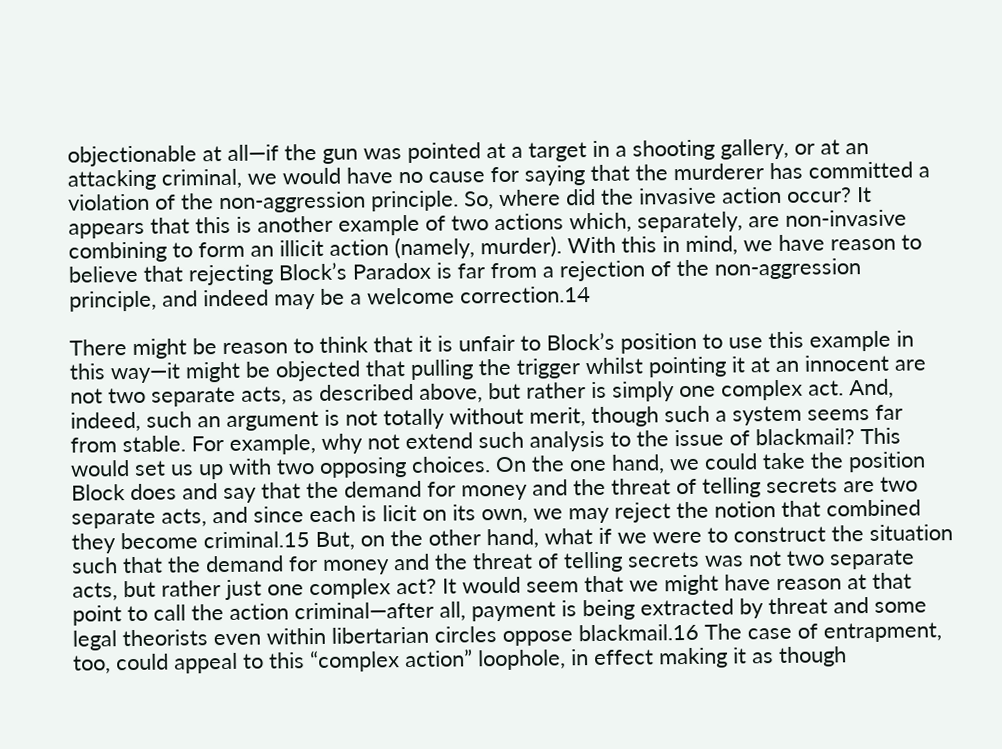objectionable at all—if the gun was pointed at a target in a shooting gallery, or at an attacking criminal, we would have no cause for saying that the murderer has committed a violation of the non-aggression principle. So, where did the invasive action occur? It appears that this is another example of two actions which, separately, are non-invasive combining to form an illicit action (namely, murder). With this in mind, we have reason to believe that rejecting Block’s Paradox is far from a rejection of the non-aggression principle, and indeed may be a welcome correction.14

There might be reason to think that it is unfair to Block’s position to use this example in this way—it might be objected that pulling the trigger whilst pointing it at an innocent are not two separate acts, as described above, but rather is simply one complex act. And, indeed, such an argument is not totally without merit, though such a system seems far from stable. For example, why not extend such analysis to the issue of blackmail? This would set us up with two opposing choices. On the one hand, we could take the position Block does and say that the demand for money and the threat of telling secrets are two separate acts, and since each is licit on its own, we may reject the notion that combined they become criminal.15 But, on the other hand, what if we were to construct the situation such that the demand for money and the threat of telling secrets was not two separate acts, but rather just one complex act? It would seem that we might have reason at that point to call the action criminal—after all, payment is being extracted by threat and some legal theorists even within libertarian circles oppose blackmail.16 The case of entrapment, too, could appeal to this “complex action” loophole, in effect making it as though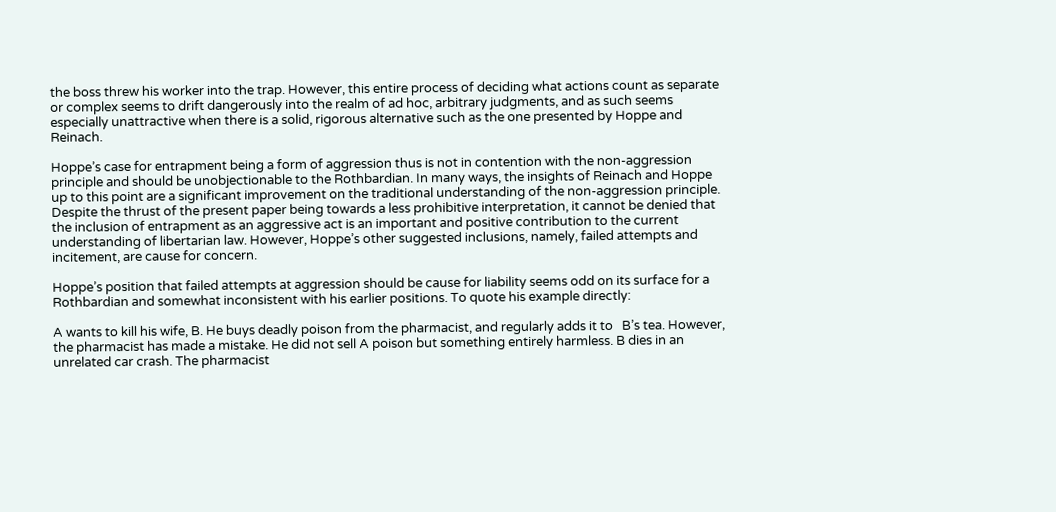the boss threw his worker into the trap. However, this entire process of deciding what actions count as separate or complex seems to drift dangerously into the realm of ad hoc, arbitrary judgments, and as such seems especially unattractive when there is a solid, rigorous alternative such as the one presented by Hoppe and Reinach.

Hoppe’s case for entrapment being a form of aggression thus is not in contention with the non-aggression principle and should be unobjectionable to the Rothbardian. In many ways, the insights of Reinach and Hoppe up to this point are a significant improvement on the traditional understanding of the non-aggression principle. Despite the thrust of the present paper being towards a less prohibitive interpretation, it cannot be denied that the inclusion of entrapment as an aggressive act is an important and positive contribution to the current understanding of libertarian law. However, Hoppe’s other suggested inclusions, namely, failed attempts and incitement, are cause for concern.

Hoppe’s position that failed attempts at aggression should be cause for liability seems odd on its surface for a Rothbardian and somewhat inconsistent with his earlier positions. To quote his example directly:

A wants to kill his wife, B. He buys deadly poison from the pharmacist, and regularly adds it to   B’s tea. However, the pharmacist has made a mistake. He did not sell A poison but something entirely harmless. B dies in an unrelated car crash. The pharmacist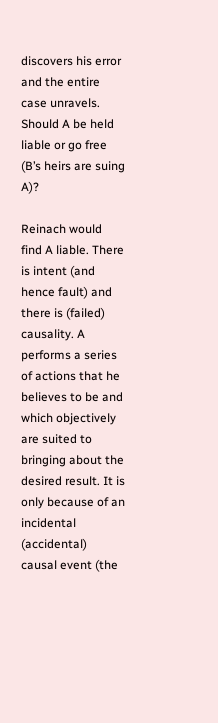discovers his error and the entire case unravels. Should A be held liable or go free (B’s heirs are suing A)?

Reinach would find A liable. There is intent (and hence fault) and there is (failed) causality. A performs a series of actions that he believes to be and which objectively are suited to bringing about the desired result. It is only because of an incidental (accidental) causal event (the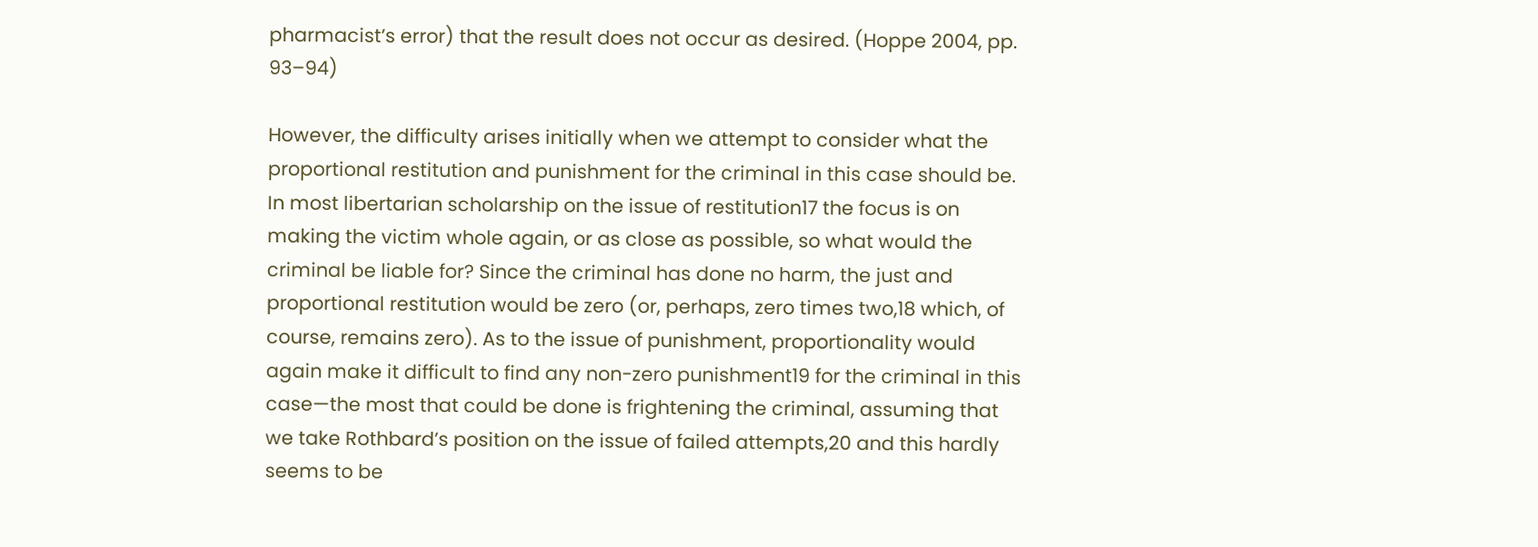pharmacist’s error) that the result does not occur as desired. (Hoppe 2004, pp. 93–94)

However, the difficulty arises initially when we attempt to consider what the proportional restitution and punishment for the criminal in this case should be. In most libertarian scholarship on the issue of restitution17 the focus is on making the victim whole again, or as close as possible, so what would the criminal be liable for? Since the criminal has done no harm, the just and proportional restitution would be zero (or, perhaps, zero times two,18 which, of course, remains zero). As to the issue of punishment, proportionality would again make it difficult to find any non-zero punishment19 for the criminal in this case—the most that could be done is frightening the criminal, assuming that we take Rothbard’s position on the issue of failed attempts,20 and this hardly seems to be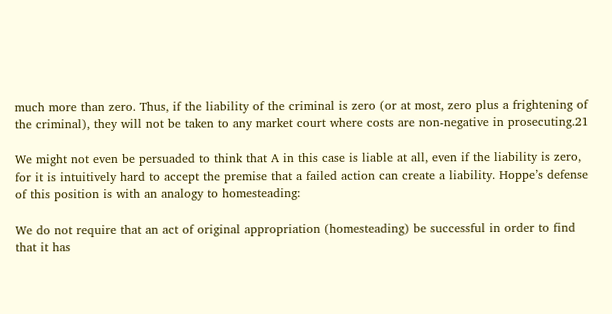much more than zero. Thus, if the liability of the criminal is zero (or at most, zero plus a frightening of the criminal), they will not be taken to any market court where costs are non-negative in prosecuting.21

We might not even be persuaded to think that A in this case is liable at all, even if the liability is zero, for it is intuitively hard to accept the premise that a failed action can create a liability. Hoppe’s defense of this position is with an analogy to homesteading:

We do not require that an act of original appropriation (homesteading) be successful in order to find that it has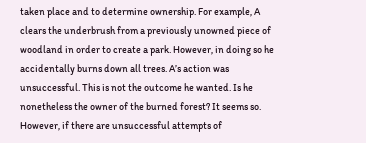taken place and to determine ownership. For example, A clears the underbrush from a previously unowned piece of woodland in order to create a park. However, in doing so he accidentally burns down all trees. A’s action was unsuccessful. This is not the outcome he wanted. Is he nonetheless the owner of the burned forest? It seems so. However, if there are unsuccessful attempts of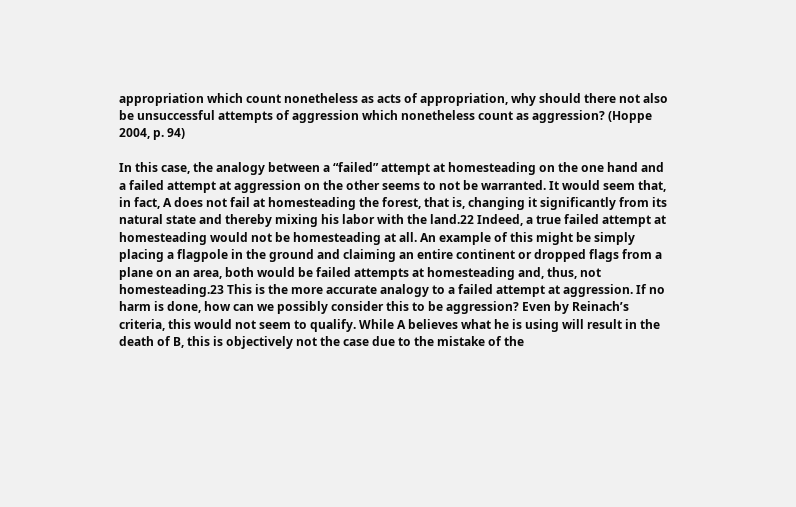appropriation which count nonetheless as acts of appropriation, why should there not also be unsuccessful attempts of aggression which nonetheless count as aggression? (Hoppe 2004, p. 94)

In this case, the analogy between a “failed” attempt at homesteading on the one hand and a failed attempt at aggression on the other seems to not be warranted. It would seem that, in fact, A does not fail at homesteading the forest, that is, changing it significantly from its natural state and thereby mixing his labor with the land.22 Indeed, a true failed attempt at homesteading would not be homesteading at all. An example of this might be simply placing a flagpole in the ground and claiming an entire continent or dropped flags from a plane on an area, both would be failed attempts at homesteading and, thus, not homesteading.23 This is the more accurate analogy to a failed attempt at aggression. If no harm is done, how can we possibly consider this to be aggression? Even by Reinach’s criteria, this would not seem to qualify. While A believes what he is using will result in the death of B, this is objectively not the case due to the mistake of the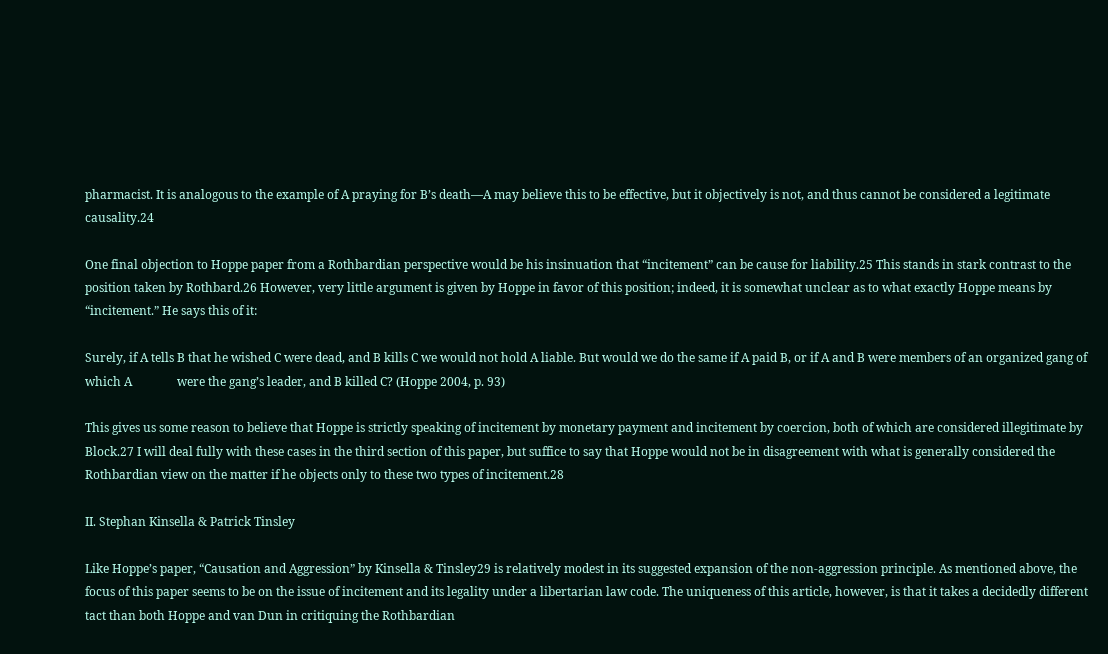pharmacist. It is analogous to the example of A praying for B’s death—A may believe this to be effective, but it objectively is not, and thus cannot be considered a legitimate causality.24

One final objection to Hoppe paper from a Rothbardian perspective would be his insinuation that “incitement” can be cause for liability.25 This stands in stark contrast to the position taken by Rothbard.26 However, very little argument is given by Hoppe in favor of this position; indeed, it is somewhat unclear as to what exactly Hoppe means by “incitement.” He says this of it:

Surely, if A tells B that he wished C were dead, and B kills C we would not hold A liable. But would we do the same if A paid B, or if A and B were members of an organized gang of which A               were the gang’s leader, and B killed C? (Hoppe 2004, p. 93)

This gives us some reason to believe that Hoppe is strictly speaking of incitement by monetary payment and incitement by coercion, both of which are considered illegitimate by Block.27 I will deal fully with these cases in the third section of this paper, but suffice to say that Hoppe would not be in disagreement with what is generally considered the Rothbardian view on the matter if he objects only to these two types of incitement.28

II. Stephan Kinsella & Patrick Tinsley

Like Hoppe’s paper, “Causation and Aggression” by Kinsella & Tinsley29 is relatively modest in its suggested expansion of the non-aggression principle. As mentioned above, the focus of this paper seems to be on the issue of incitement and its legality under a libertarian law code. The uniqueness of this article, however, is that it takes a decidedly different tact than both Hoppe and van Dun in critiquing the Rothbardian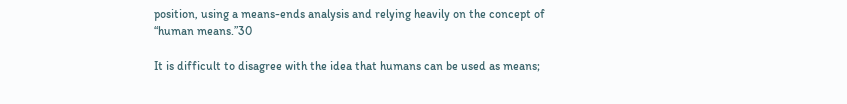position, using a means-ends analysis and relying heavily on the concept of “human means.”30

It is difficult to disagree with the idea that humans can be used as means;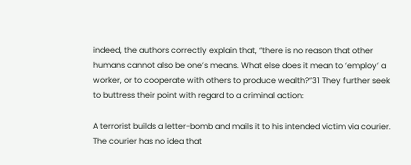indeed, the authors correctly explain that, “there is no reason that other humans cannot also be one’s means. What else does it mean to ‘employ’ a worker, or to cooperate with others to produce wealth?”31 They further seek to buttress their point with regard to a criminal action:

A terrorist builds a letter-bomb and mails it to his intended victim via courier. The courier has no idea that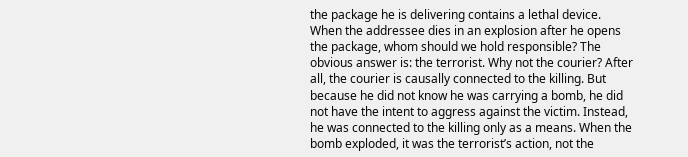the package he is delivering contains a lethal device. When the addressee dies in an explosion after he opens the package, whom should we hold responsible? The obvious answer is: the terrorist. Why not the courier? After all, the courier is causally connected to the killing. But because he did not know he was carrying a bomb, he did not have the intent to aggress against the victim. Instead, he was connected to the killing only as a means. When the bomb exploded, it was the terrorist’s action, not the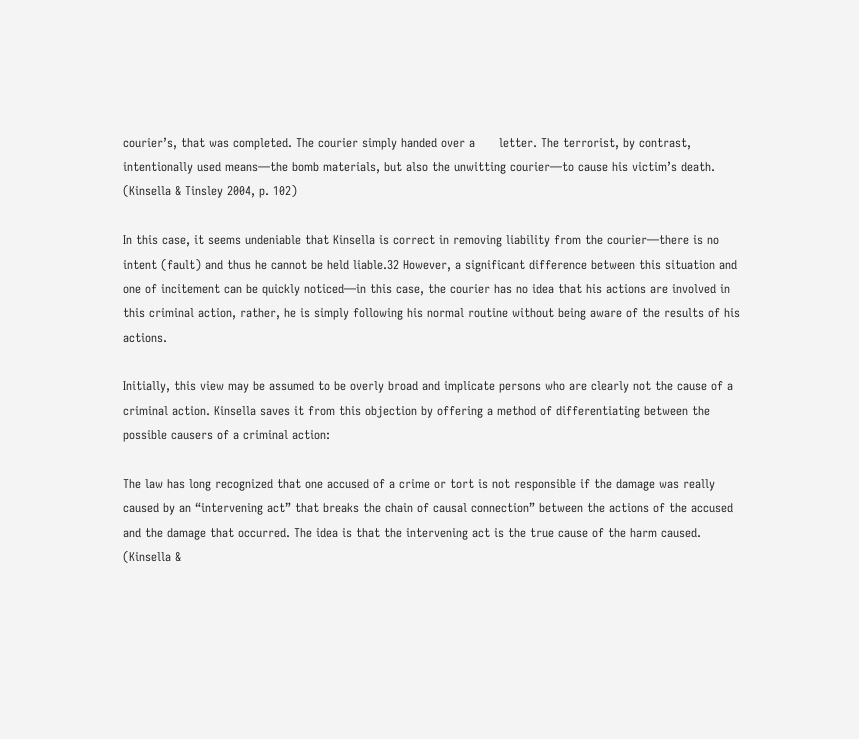courier’s, that was completed. The courier simply handed over a      letter. The terrorist, by contrast, intentionally used means—the bomb materials, but also the unwitting courier—to cause his victim’s death. (Kinsella & Tinsley 2004, p. 102)

In this case, it seems undeniable that Kinsella is correct in removing liability from the courier—there is no intent (fault) and thus he cannot be held liable.32 However, a significant difference between this situation and one of incitement can be quickly noticed—in this case, the courier has no idea that his actions are involved in this criminal action, rather, he is simply following his normal routine without being aware of the results of his actions.

Initially, this view may be assumed to be overly broad and implicate persons who are clearly not the cause of a criminal action. Kinsella saves it from this objection by offering a method of differentiating between the possible causers of a criminal action:

The law has long recognized that one accused of a crime or tort is not responsible if the damage was really caused by an “intervening act” that breaks the chain of causal connection” between the actions of the accused and the damage that occurred. The idea is that the intervening act is the true cause of the harm caused. (Kinsella &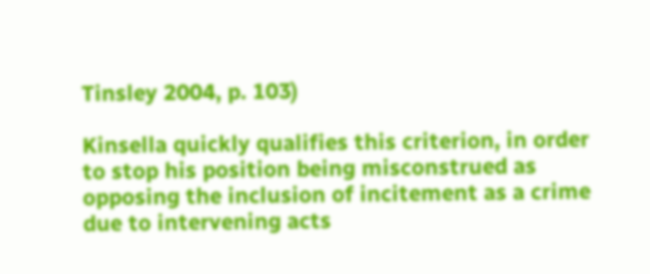Tinsley 2004, p. 103)

Kinsella quickly qualifies this criterion, in order to stop his position being misconstrued as opposing the inclusion of incitement as a crime due to intervening acts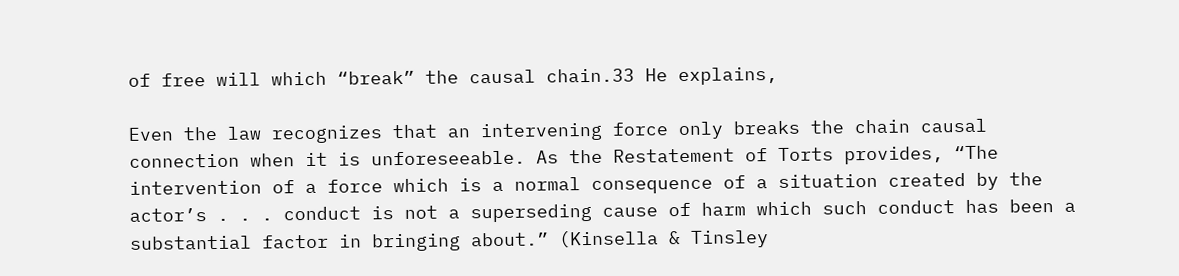of free will which “break” the causal chain.33 He explains,

Even the law recognizes that an intervening force only breaks the chain causal connection when it is unforeseeable. As the Restatement of Torts provides, “The intervention of a force which is a normal consequence of a situation created by the actor’s . . . conduct is not a superseding cause of harm which such conduct has been a substantial factor in bringing about.” (Kinsella & Tinsley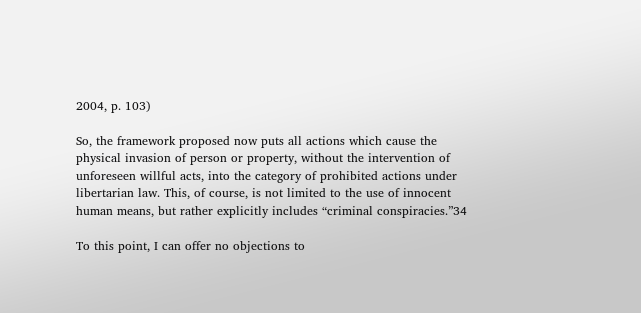2004, p. 103)

So, the framework proposed now puts all actions which cause the physical invasion of person or property, without the intervention of unforeseen willful acts, into the category of prohibited actions under libertarian law. This, of course, is not limited to the use of innocent human means, but rather explicitly includes “criminal conspiracies.”34

To this point, I can offer no objections to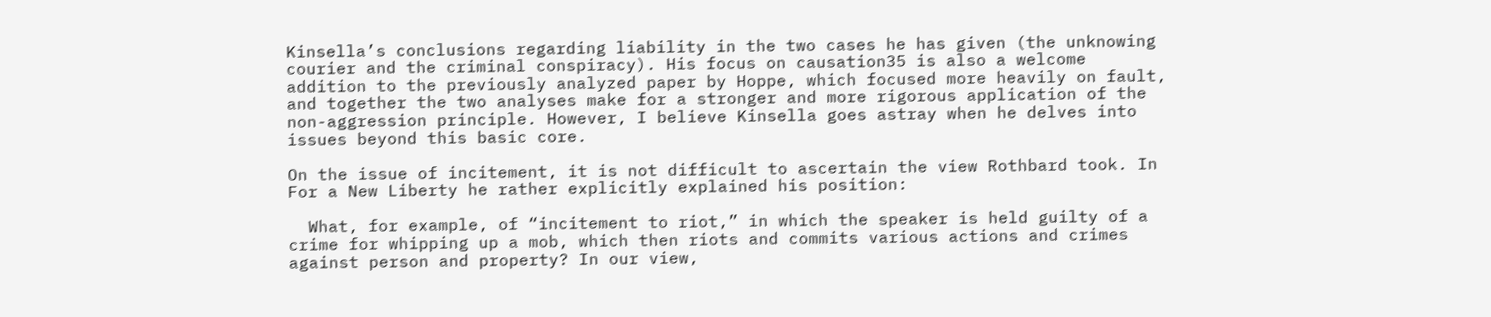Kinsella’s conclusions regarding liability in the two cases he has given (the unknowing courier and the criminal conspiracy). His focus on causation35 is also a welcome addition to the previously analyzed paper by Hoppe, which focused more heavily on fault, and together the two analyses make for a stronger and more rigorous application of the non-aggression principle. However, I believe Kinsella goes astray when he delves into issues beyond this basic core.

On the issue of incitement, it is not difficult to ascertain the view Rothbard took. In For a New Liberty he rather explicitly explained his position:

  What, for example, of “incitement to riot,” in which the speaker is held guilty of a crime for whipping up a mob, which then riots and commits various actions and crimes against person and property? In our view,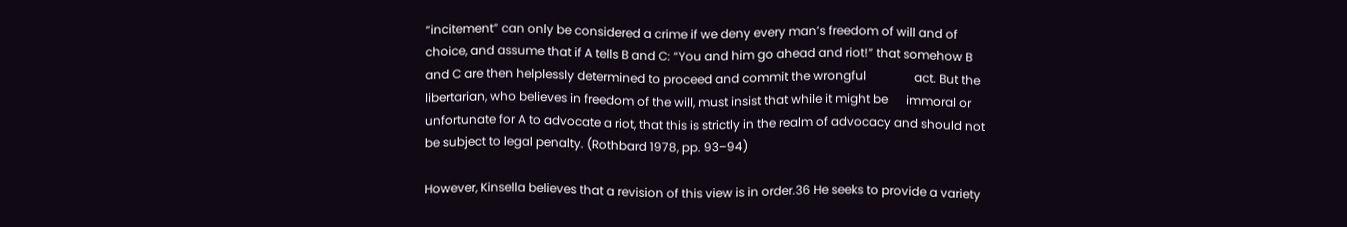“incitement” can only be considered a crime if we deny every man’s freedom of will and of choice, and assume that if A tells B and C: “You and him go ahead and riot!” that somehow B and C are then helplessly determined to proceed and commit the wrongful                act. But the libertarian, who believes in freedom of the will, must insist that while it might be      immoral or unfortunate for A to advocate a riot, that this is strictly in the realm of advocacy and should not be subject to legal penalty. (Rothbard 1978, pp. 93–94)

However, Kinsella believes that a revision of this view is in order.36 He seeks to provide a variety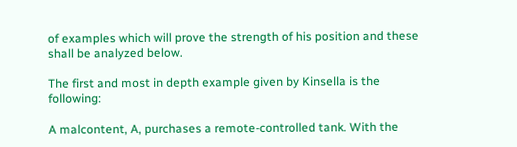of examples which will prove the strength of his position and these shall be analyzed below.

The first and most in depth example given by Kinsella is the following:

A malcontent, A, purchases a remote-controlled tank. With the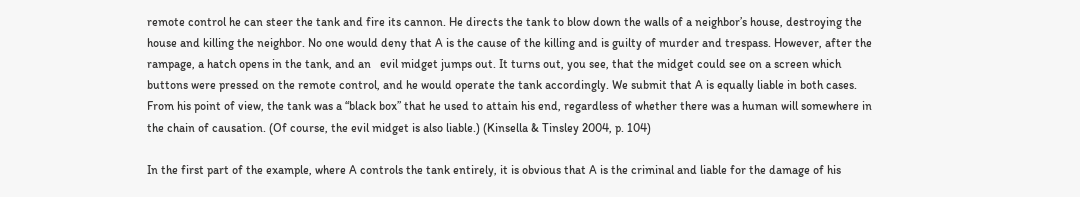remote control he can steer the tank and fire its cannon. He directs the tank to blow down the walls of a neighbor’s house, destroying the house and killing the neighbor. No one would deny that A is the cause of the killing and is guilty of murder and trespass. However, after the rampage, a hatch opens in the tank, and an   evil midget jumps out. It turns out, you see, that the midget could see on a screen which buttons were pressed on the remote control, and he would operate the tank accordingly. We submit that A is equally liable in both cases. From his point of view, the tank was a “black box” that he used to attain his end, regardless of whether there was a human will somewhere in the chain of causation. (Of course, the evil midget is also liable.) (Kinsella & Tinsley 2004, p. 104)

In the first part of the example, where A controls the tank entirely, it is obvious that A is the criminal and liable for the damage of his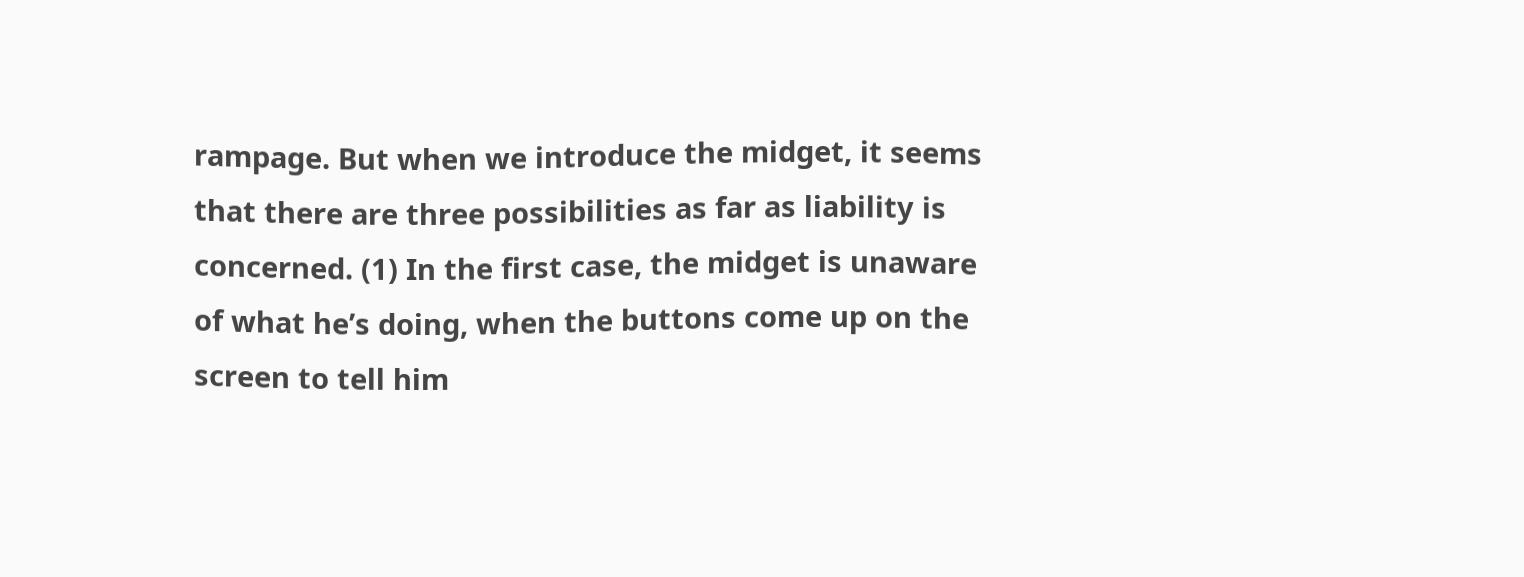rampage. But when we introduce the midget, it seems that there are three possibilities as far as liability is concerned. (1) In the first case, the midget is unaware of what he’s doing, when the buttons come up on the screen to tell him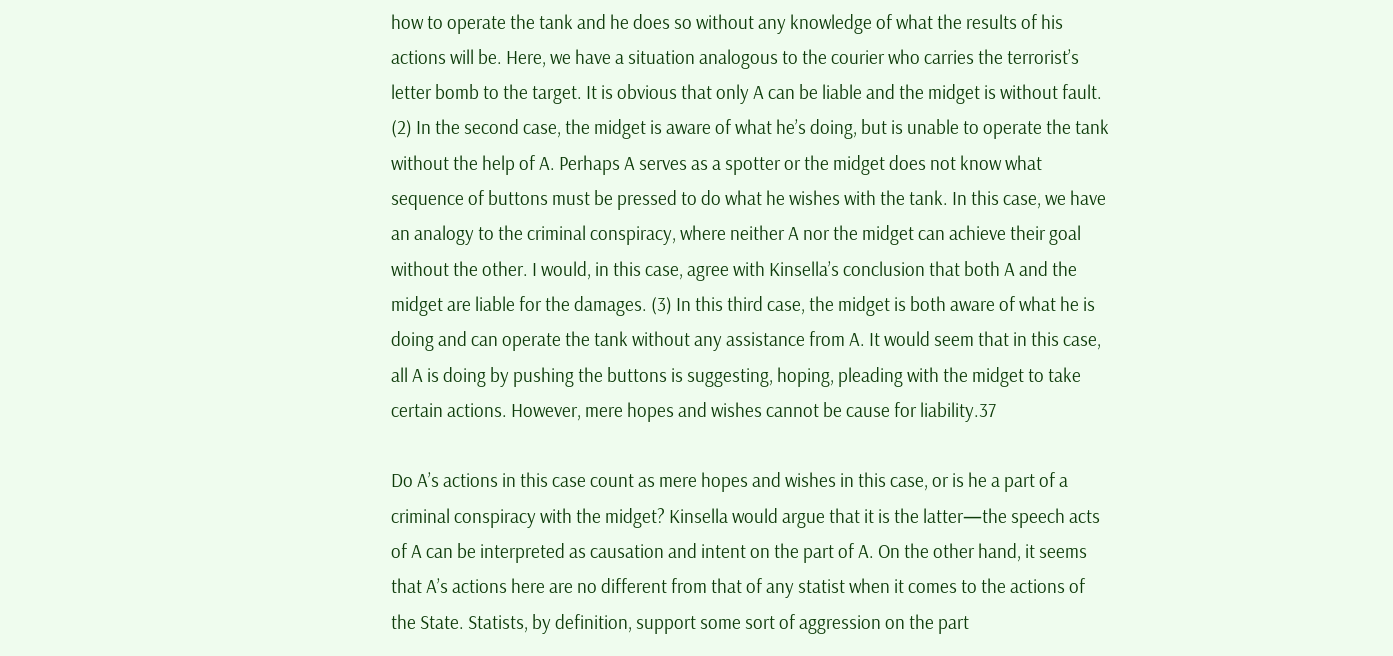how to operate the tank and he does so without any knowledge of what the results of his actions will be. Here, we have a situation analogous to the courier who carries the terrorist’s letter bomb to the target. It is obvious that only A can be liable and the midget is without fault. (2) In the second case, the midget is aware of what he’s doing, but is unable to operate the tank without the help of A. Perhaps A serves as a spotter or the midget does not know what sequence of buttons must be pressed to do what he wishes with the tank. In this case, we have an analogy to the criminal conspiracy, where neither A nor the midget can achieve their goal without the other. I would, in this case, agree with Kinsella’s conclusion that both A and the midget are liable for the damages. (3) In this third case, the midget is both aware of what he is doing and can operate the tank without any assistance from A. It would seem that in this case, all A is doing by pushing the buttons is suggesting, hoping, pleading with the midget to take certain actions. However, mere hopes and wishes cannot be cause for liability.37

Do A’s actions in this case count as mere hopes and wishes in this case, or is he a part of a criminal conspiracy with the midget? Kinsella would argue that it is the latter—the speech acts of A can be interpreted as causation and intent on the part of A. On the other hand, it seems that A’s actions here are no different from that of any statist when it comes to the actions of the State. Statists, by definition, support some sort of aggression on the part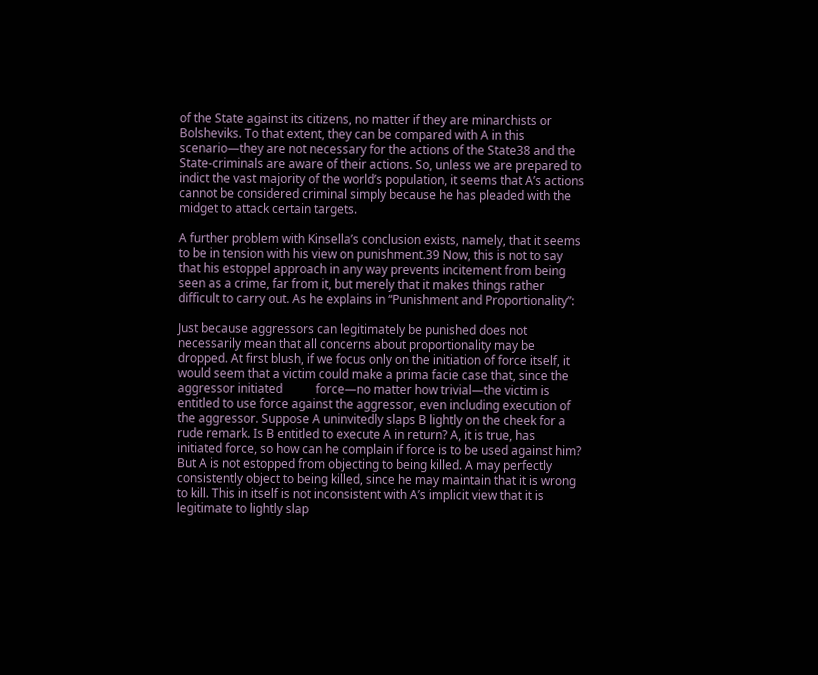of the State against its citizens, no matter if they are minarchists or Bolsheviks. To that extent, they can be compared with A in this scenario—they are not necessary for the actions of the State38 and the State-criminals are aware of their actions. So, unless we are prepared to indict the vast majority of the world’s population, it seems that A’s actions cannot be considered criminal simply because he has pleaded with the midget to attack certain targets.

A further problem with Kinsella’s conclusion exists, namely, that it seems to be in tension with his view on punishment.39 Now, this is not to say that his estoppel approach in any way prevents incitement from being seen as a crime, far from it, but merely that it makes things rather difficult to carry out. As he explains in “Punishment and Proportionality”:

Just because aggressors can legitimately be punished does not necessarily mean that all concerns about proportionality may be dropped. At first blush, if we focus only on the initiation of force itself, it would seem that a victim could make a prima facie case that, since the aggressor initiated           force—no matter how trivial—the victim is entitled to use force against the aggressor, even including execution of the aggressor. Suppose A uninvitedly slaps B lightly on the cheek for a rude remark. Is B entitled to execute A in return? A, it is true, has initiated force, so how can he complain if force is to be used against him? But A is not estopped from objecting to being killed. A may perfectly consistently object to being killed, since he may maintain that it is wrong to kill. This in itself is not inconsistent with A’s implicit view that it is legitimate to lightly slap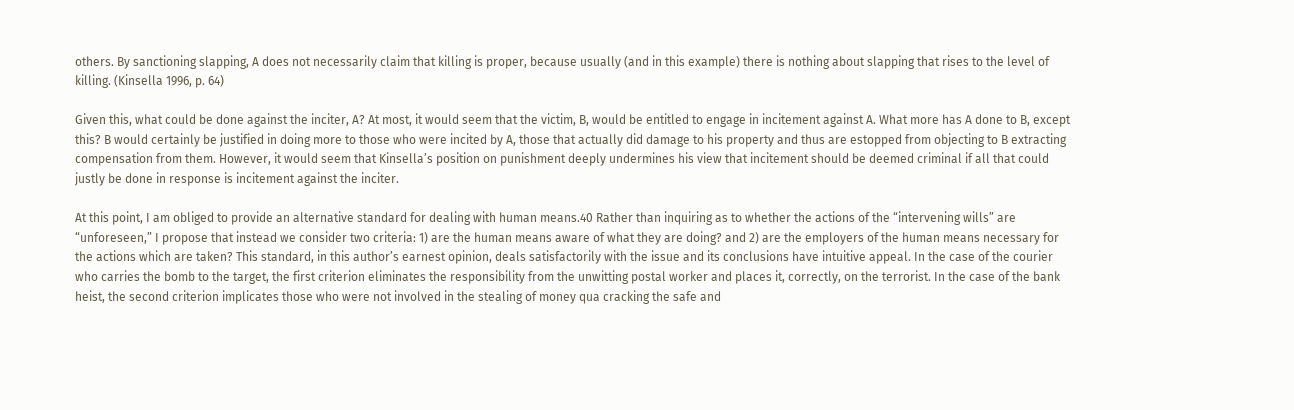others. By sanctioning slapping, A does not necessarily claim that killing is proper, because usually (and in this example) there is nothing about slapping that rises to the level of killing. (Kinsella 1996, p. 64)

Given this, what could be done against the inciter, A? At most, it would seem that the victim, B, would be entitled to engage in incitement against A. What more has A done to B, except this? B would certainly be justified in doing more to those who were incited by A, those that actually did damage to his property and thus are estopped from objecting to B extracting compensation from them. However, it would seem that Kinsella’s position on punishment deeply undermines his view that incitement should be deemed criminal if all that could justly be done in response is incitement against the inciter.

At this point, I am obliged to provide an alternative standard for dealing with human means.40 Rather than inquiring as to whether the actions of the “intervening wills” are “unforeseen,” I propose that instead we consider two criteria: 1) are the human means aware of what they are doing? and 2) are the employers of the human means necessary for the actions which are taken? This standard, in this author’s earnest opinion, deals satisfactorily with the issue and its conclusions have intuitive appeal. In the case of the courier who carries the bomb to the target, the first criterion eliminates the responsibility from the unwitting postal worker and places it, correctly, on the terrorist. In the case of the bank heist, the second criterion implicates those who were not involved in the stealing of money qua cracking the safe and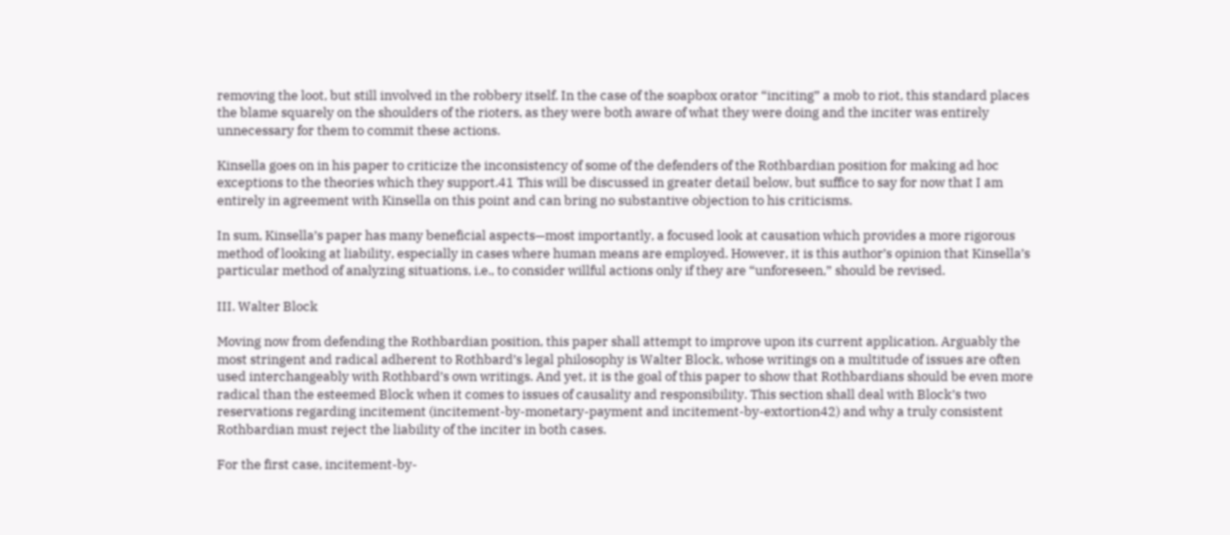removing the loot, but still involved in the robbery itself. In the case of the soapbox orator “inciting” a mob to riot, this standard places the blame squarely on the shoulders of the rioters, as they were both aware of what they were doing and the inciter was entirely unnecessary for them to commit these actions.

Kinsella goes on in his paper to criticize the inconsistency of some of the defenders of the Rothbardian position for making ad hoc exceptions to the theories which they support.41 This will be discussed in greater detail below, but suffice to say for now that I am entirely in agreement with Kinsella on this point and can bring no substantive objection to his criticisms.

In sum, Kinsella’s paper has many beneficial aspects—most importantly, a focused look at causation which provides a more rigorous method of looking at liability, especially in cases where human means are employed. However, it is this author’s opinion that Kinsella’s particular method of analyzing situations, i.e., to consider willful actions only if they are “unforeseen,” should be revised.

III. Walter Block

Moving now from defending the Rothbardian position, this paper shall attempt to improve upon its current application. Arguably the most stringent and radical adherent to Rothbard’s legal philosophy is Walter Block, whose writings on a multitude of issues are often used interchangeably with Rothbard’s own writings. And yet, it is the goal of this paper to show that Rothbardians should be even more radical than the esteemed Block when it comes to issues of causality and responsibility. This section shall deal with Block’s two reservations regarding incitement (incitement-by-monetary-payment and incitement-by-extortion42) and why a truly consistent Rothbardian must reject the liability of the inciter in both cases.

For the first case, incitement-by-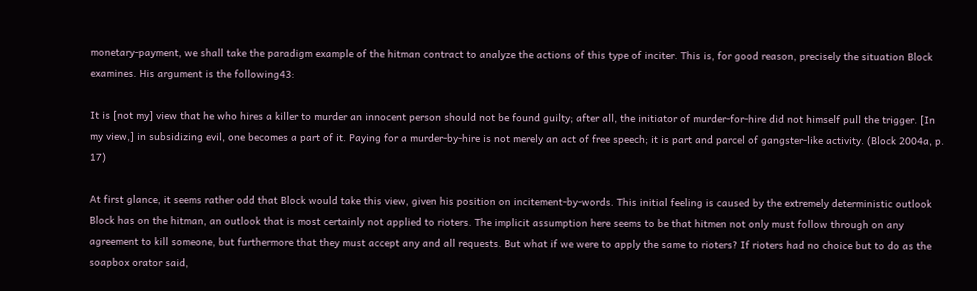monetary-payment, we shall take the paradigm example of the hitman contract to analyze the actions of this type of inciter. This is, for good reason, precisely the situation Block examines. His argument is the following43:

It is [not my] view that he who hires a killer to murder an innocent person should not be found guilty; after all, the initiator of murder-for-hire did not himself pull the trigger. [In my view,] in subsidizing evil, one becomes a part of it. Paying for a murder-by-hire is not merely an act of free speech; it is part and parcel of gangster-like activity. (Block 2004a, p. 17)

At first glance, it seems rather odd that Block would take this view, given his position on incitement-by-words. This initial feeling is caused by the extremely deterministic outlook Block has on the hitman, an outlook that is most certainly not applied to rioters. The implicit assumption here seems to be that hitmen not only must follow through on any agreement to kill someone, but furthermore that they must accept any and all requests. But what if we were to apply the same to rioters? If rioters had no choice but to do as the soapbox orator said,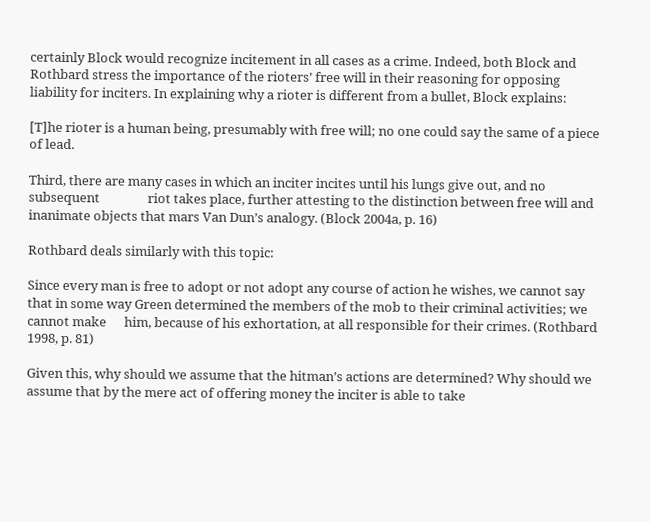certainly Block would recognize incitement in all cases as a crime. Indeed, both Block and Rothbard stress the importance of the rioters’ free will in their reasoning for opposing liability for inciters. In explaining why a rioter is different from a bullet, Block explains:

[T]he rioter is a human being, presumably with free will; no one could say the same of a piece of lead.

Third, there are many cases in which an inciter incites until his lungs give out, and no subsequent                riot takes place, further attesting to the distinction between free will and inanimate objects that mars Van Dun’s analogy. (Block 2004a, p. 16)

Rothbard deals similarly with this topic:

Since every man is free to adopt or not adopt any course of action he wishes, we cannot say that in some way Green determined the members of the mob to their criminal activities; we cannot make      him, because of his exhortation, at all responsible for their crimes. (Rothbard 1998, p. 81)

Given this, why should we assume that the hitman’s actions are determined? Why should we assume that by the mere act of offering money the inciter is able to take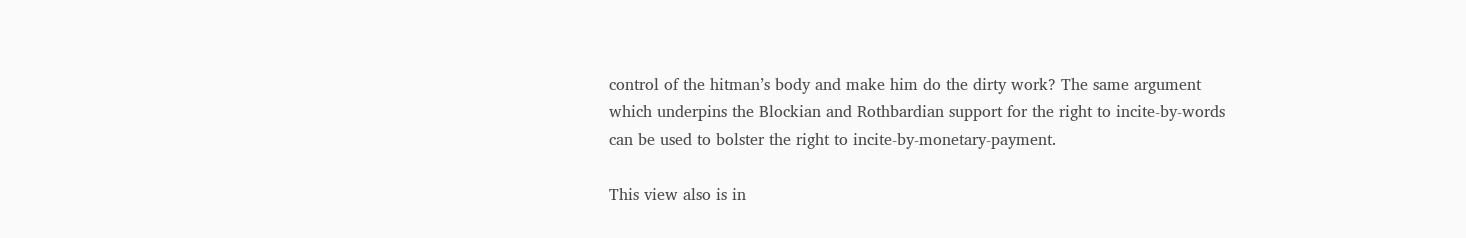control of the hitman’s body and make him do the dirty work? The same argument which underpins the Blockian and Rothbardian support for the right to incite-by-words can be used to bolster the right to incite-by-monetary-payment.

This view also is in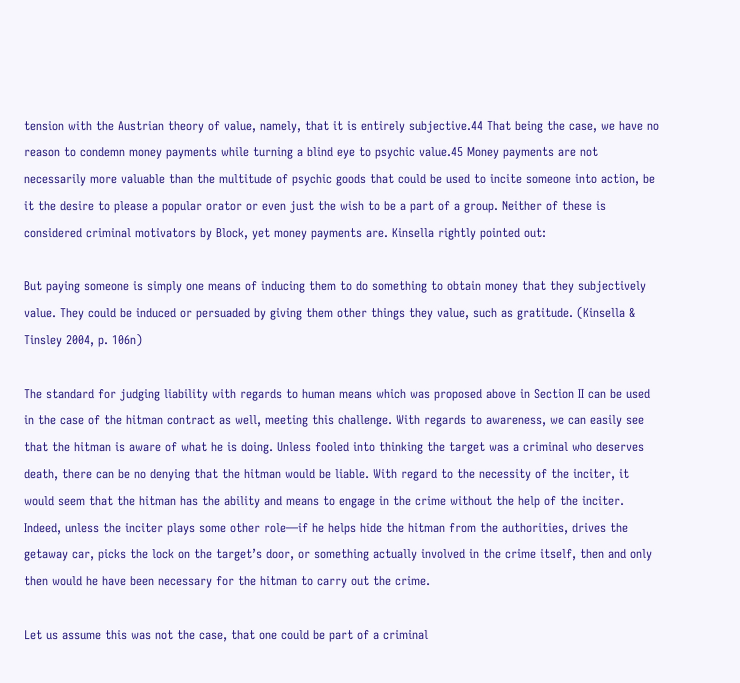tension with the Austrian theory of value, namely, that it is entirely subjective.44 That being the case, we have no reason to condemn money payments while turning a blind eye to psychic value.45 Money payments are not necessarily more valuable than the multitude of psychic goods that could be used to incite someone into action, be it the desire to please a popular orator or even just the wish to be a part of a group. Neither of these is considered criminal motivators by Block, yet money payments are. Kinsella rightly pointed out:

But paying someone is simply one means of inducing them to do something to obtain money that they subjectively value. They could be induced or persuaded by giving them other things they value, such as gratitude. (Kinsella & Tinsley 2004, p. 106n)

The standard for judging liability with regards to human means which was proposed above in Section II can be used in the case of the hitman contract as well, meeting this challenge. With regards to awareness, we can easily see that the hitman is aware of what he is doing. Unless fooled into thinking the target was a criminal who deserves death, there can be no denying that the hitman would be liable. With regard to the necessity of the inciter, it would seem that the hitman has the ability and means to engage in the crime without the help of the inciter. Indeed, unless the inciter plays some other role—if he helps hide the hitman from the authorities, drives the getaway car, picks the lock on the target’s door, or something actually involved in the crime itself, then and only then would he have been necessary for the hitman to carry out the crime.

Let us assume this was not the case, that one could be part of a criminal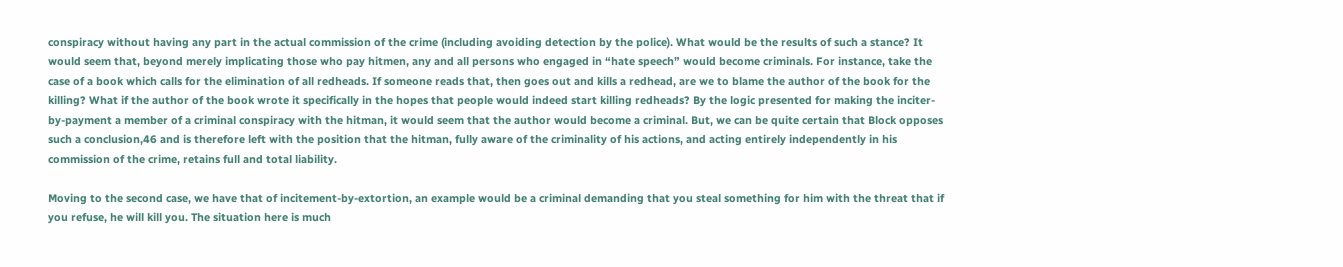conspiracy without having any part in the actual commission of the crime (including avoiding detection by the police). What would be the results of such a stance? It would seem that, beyond merely implicating those who pay hitmen, any and all persons who engaged in “hate speech” would become criminals. For instance, take the case of a book which calls for the elimination of all redheads. If someone reads that, then goes out and kills a redhead, are we to blame the author of the book for the killing? What if the author of the book wrote it specifically in the hopes that people would indeed start killing redheads? By the logic presented for making the inciter-by-payment a member of a criminal conspiracy with the hitman, it would seem that the author would become a criminal. But, we can be quite certain that Block opposes such a conclusion,46 and is therefore left with the position that the hitman, fully aware of the criminality of his actions, and acting entirely independently in his commission of the crime, retains full and total liability.

Moving to the second case, we have that of incitement-by-extortion, an example would be a criminal demanding that you steal something for him with the threat that if you refuse, he will kill you. The situation here is much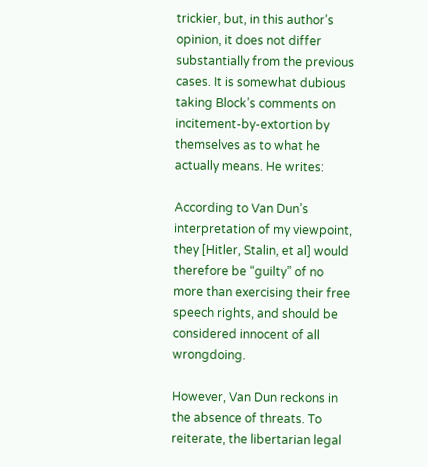trickier, but, in this author’s opinion, it does not differ substantially from the previous cases. It is somewhat dubious taking Block’s comments on incitement-by-extortion by themselves as to what he actually means. He writes:

According to Van Dun’s interpretation of my viewpoint, they [Hitler, Stalin, et al] would therefore be “guilty” of no more than exercising their free speech rights, and should be considered innocent of all wrongdoing.

However, Van Dun reckons in the absence of threats. To reiterate, the libertarian legal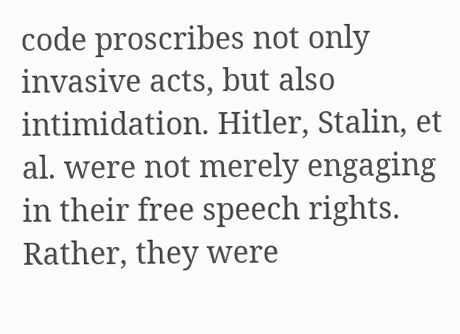code proscribes not only invasive acts, but also intimidation. Hitler, Stalin, et al. were not merely engaging in their free speech rights. Rather, they were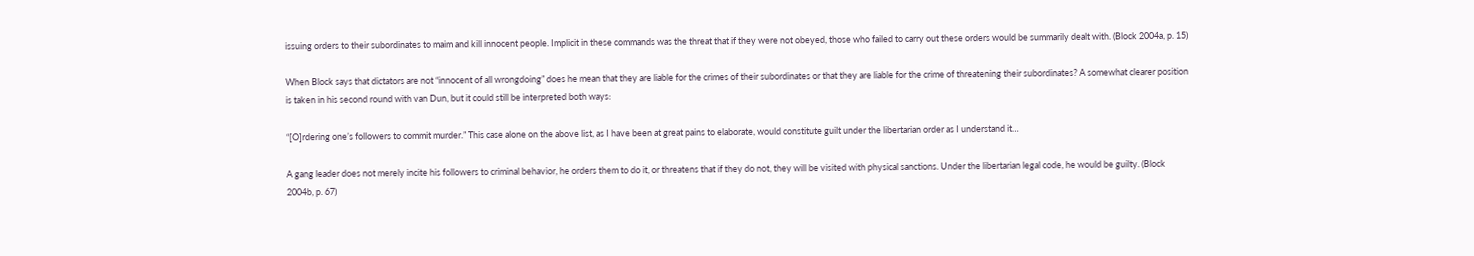issuing orders to their subordinates to maim and kill innocent people. Implicit in these commands was the threat that if they were not obeyed, those who failed to carry out these orders would be summarily dealt with. (Block 2004a, p. 15)

When Block says that dictators are not “innocent of all wrongdoing” does he mean that they are liable for the crimes of their subordinates or that they are liable for the crime of threatening their subordinates? A somewhat clearer position is taken in his second round with van Dun, but it could still be interpreted both ways:

“[O]rdering one’s followers to commit murder.” This case alone on the above list, as I have been at great pains to elaborate, would constitute guilt under the libertarian order as I understand it…

A gang leader does not merely incite his followers to criminal behavior, he orders them to do it, or threatens that if they do not, they will be visited with physical sanctions. Under the libertarian legal code, he would be guilty. (Block 2004b, p. 67)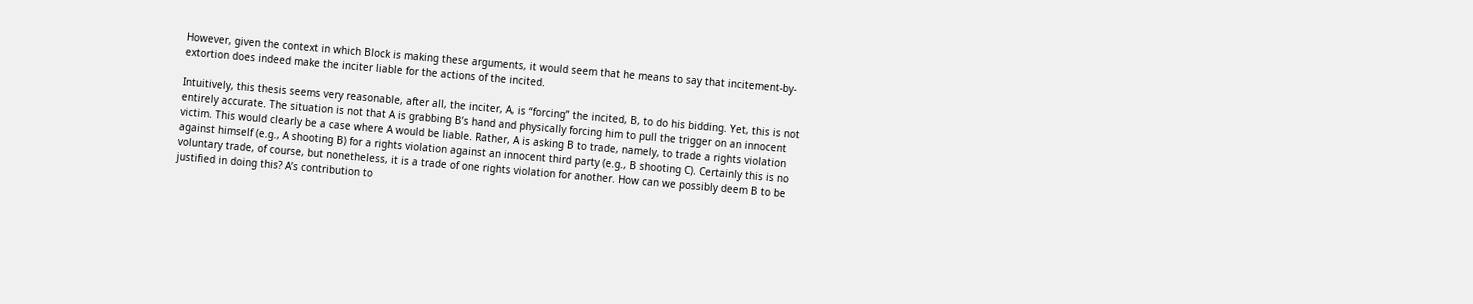However, given the context in which Block is making these arguments, it would seem that he means to say that incitement-by-extortion does indeed make the inciter liable for the actions of the incited.

Intuitively, this thesis seems very reasonable, after all, the inciter, A, is “forcing” the incited, B, to do his bidding. Yet, this is not entirely accurate. The situation is not that A is grabbing B’s hand and physically forcing him to pull the trigger on an innocent victim. This would clearly be a case where A would be liable. Rather, A is asking B to trade, namely, to trade a rights violation against himself (e.g., A shooting B) for a rights violation against an innocent third party (e.g., B shooting C). Certainly this is no voluntary trade, of course, but nonetheless, it is a trade of one rights violation for another. How can we possibly deem B to be justified in doing this? A’s contribution to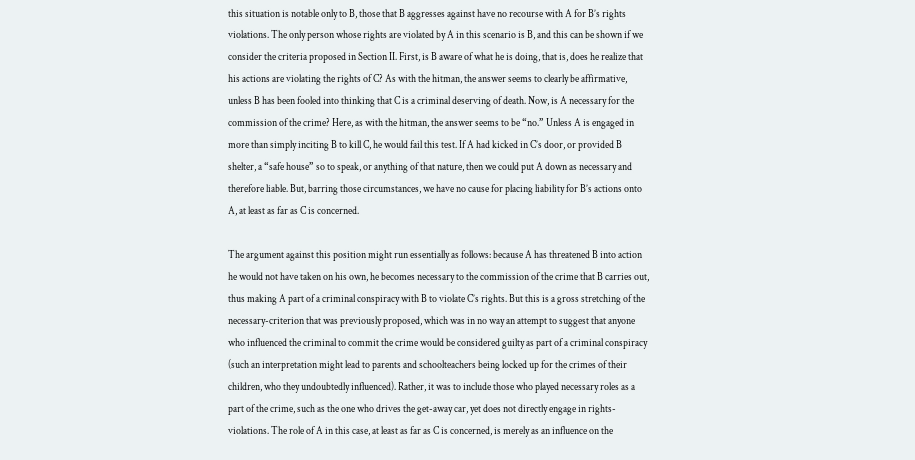this situation is notable only to B, those that B aggresses against have no recourse with A for B’s rights violations. The only person whose rights are violated by A in this scenario is B, and this can be shown if we consider the criteria proposed in Section II. First, is B aware of what he is doing, that is, does he realize that his actions are violating the rights of C? As with the hitman, the answer seems to clearly be affirmative, unless B has been fooled into thinking that C is a criminal deserving of death. Now, is A necessary for the commission of the crime? Here, as with the hitman, the answer seems to be “no.” Unless A is engaged in more than simply inciting B to kill C, he would fail this test. If A had kicked in C’s door, or provided B shelter, a “safe house” so to speak, or anything of that nature, then we could put A down as necessary and therefore liable. But, barring those circumstances, we have no cause for placing liability for B’s actions onto A, at least as far as C is concerned.

The argument against this position might run essentially as follows: because A has threatened B into action he would not have taken on his own, he becomes necessary to the commission of the crime that B carries out, thus making A part of a criminal conspiracy with B to violate C’s rights. But this is a gross stretching of the necessary-criterion that was previously proposed, which was in no way an attempt to suggest that anyone who influenced the criminal to commit the crime would be considered guilty as part of a criminal conspiracy (such an interpretation might lead to parents and schoolteachers being locked up for the crimes of their children, who they undoubtedly influenced). Rather, it was to include those who played necessary roles as a part of the crime, such as the one who drives the get-away car, yet does not directly engage in rights-violations. The role of A in this case, at least as far as C is concerned, is merely as an influence on the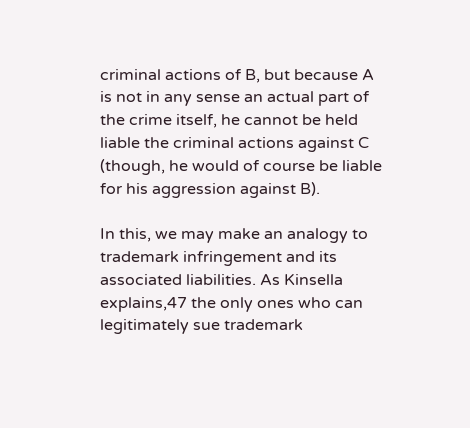criminal actions of B, but because A is not in any sense an actual part of the crime itself, he cannot be held liable the criminal actions against C (though, he would of course be liable for his aggression against B).

In this, we may make an analogy to trademark infringement and its associated liabilities. As Kinsella explains,47 the only ones who can legitimately sue trademark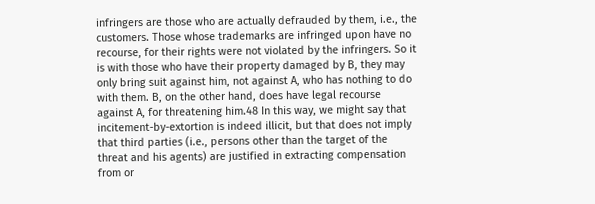infringers are those who are actually defrauded by them, i.e., the customers. Those whose trademarks are infringed upon have no recourse, for their rights were not violated by the infringers. So it is with those who have their property damaged by B, they may only bring suit against him, not against A, who has nothing to do with them. B, on the other hand, does have legal recourse against A, for threatening him.48 In this way, we might say that incitement-by-extortion is indeed illicit, but that does not imply that third parties (i.e., persons other than the target of the threat and his agents) are justified in extracting compensation from or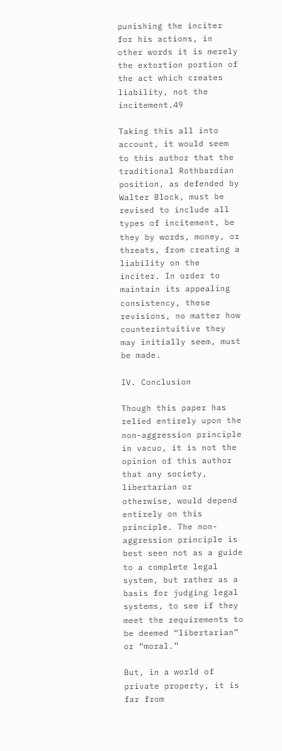punishing the inciter for his actions, in other words it is merely the extortion portion of the act which creates liability, not the incitement.49

Taking this all into account, it would seem to this author that the traditional Rothbardian position, as defended by Walter Block, must be revised to include all types of incitement, be they by words, money, or threats, from creating a liability on the inciter. In order to maintain its appealing consistency, these revisions, no matter how counterintuitive they may initially seem, must be made.

IV. Conclusion

Though this paper has relied entirely upon the non-aggression principle in vacuo, it is not the opinion of this author that any society, libertarian or otherwise, would depend entirely on this principle. The non-aggression principle is best seen not as a guide to a complete legal system, but rather as a basis for judging legal systems, to see if they meet the requirements to be deemed “libertarian” or “moral.”

But, in a world of private property, it is far from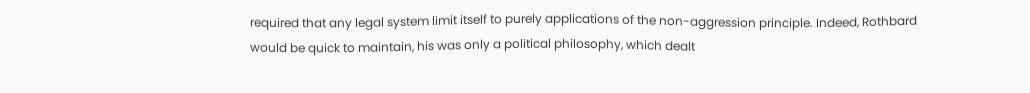required that any legal system limit itself to purely applications of the non-aggression principle. Indeed, Rothbard would be quick to maintain, his was only a political philosophy, which dealt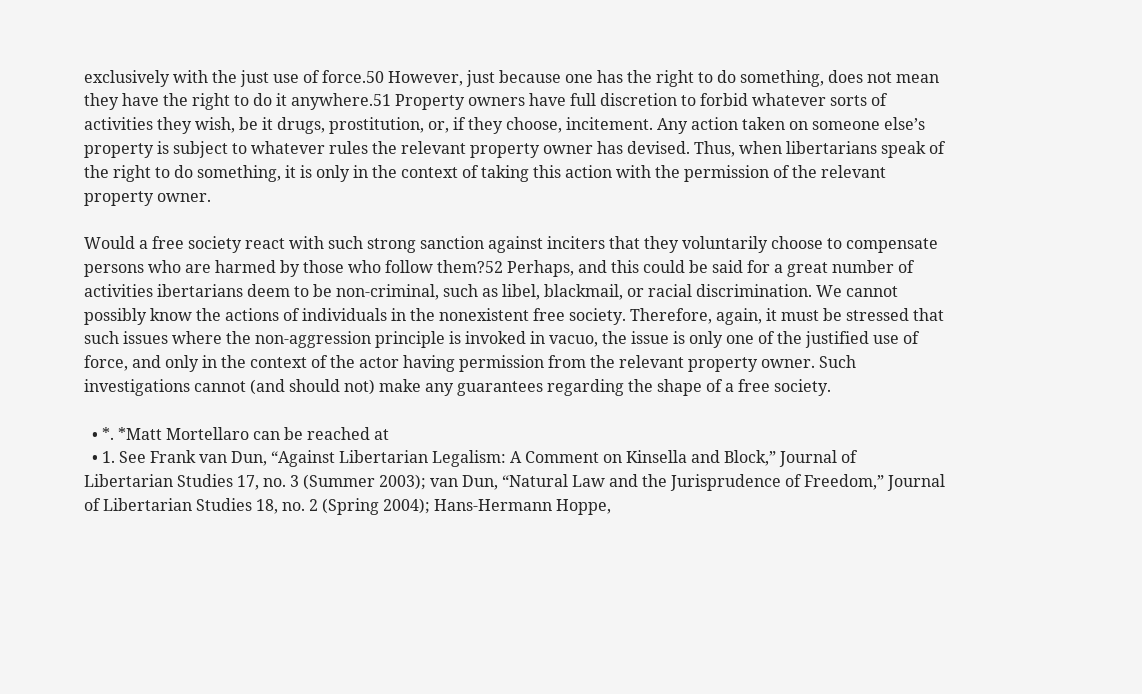exclusively with the just use of force.50 However, just because one has the right to do something, does not mean they have the right to do it anywhere.51 Property owners have full discretion to forbid whatever sorts of activities they wish, be it drugs, prostitution, or, if they choose, incitement. Any action taken on someone else’s property is subject to whatever rules the relevant property owner has devised. Thus, when libertarians speak of the right to do something, it is only in the context of taking this action with the permission of the relevant property owner.

Would a free society react with such strong sanction against inciters that they voluntarily choose to compensate persons who are harmed by those who follow them?52 Perhaps, and this could be said for a great number of activities ibertarians deem to be non-criminal, such as libel, blackmail, or racial discrimination. We cannot possibly know the actions of individuals in the nonexistent free society. Therefore, again, it must be stressed that such issues where the non-aggression principle is invoked in vacuo, the issue is only one of the justified use of force, and only in the context of the actor having permission from the relevant property owner. Such investigations cannot (and should not) make any guarantees regarding the shape of a free society.

  • *. *Matt Mortellaro can be reached at
  • 1. See Frank van Dun, “Against Libertarian Legalism: A Comment on Kinsella and Block,” Journal of Libertarian Studies 17, no. 3 (Summer 2003); van Dun, “Natural Law and the Jurisprudence of Freedom,” Journal of Libertarian Studies 18, no. 2 (Spring 2004); Hans-Hermann Hoppe,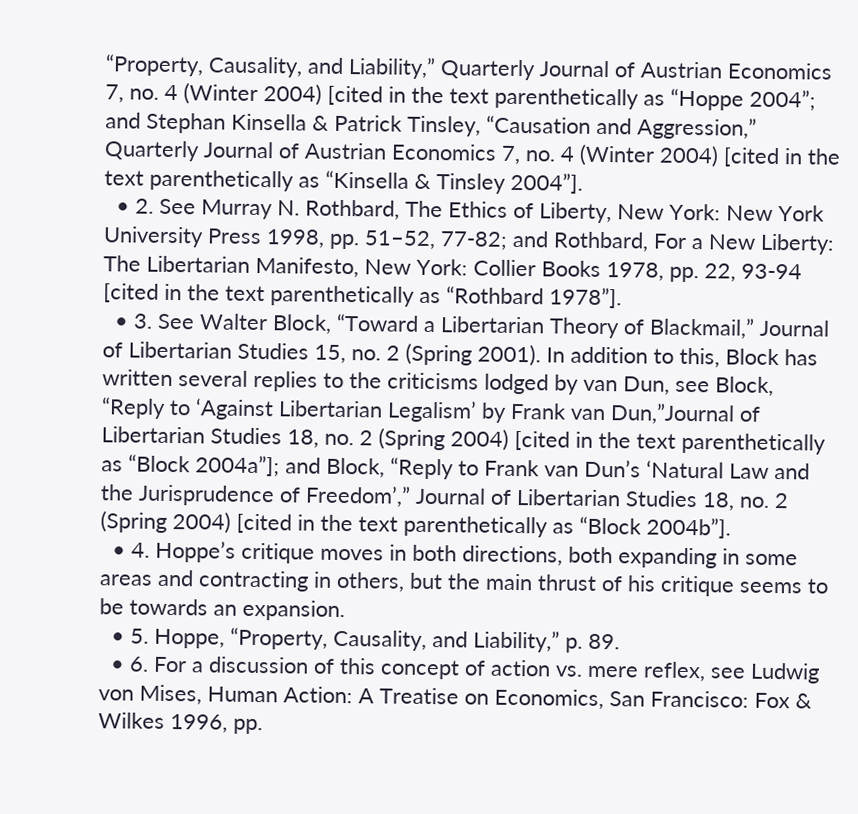“Property, Causality, and Liability,” Quarterly Journal of Austrian Economics 7, no. 4 (Winter 2004) [cited in the text parenthetically as “Hoppe 2004”; and Stephan Kinsella & Patrick Tinsley, “Causation and Aggression,” Quarterly Journal of Austrian Economics 7, no. 4 (Winter 2004) [cited in the text parenthetically as “Kinsella & Tinsley 2004”].
  • 2. See Murray N. Rothbard, The Ethics of Liberty, New York: New York University Press 1998, pp. 51–52, 77-82; and Rothbard, For a New Liberty: The Libertarian Manifesto, New York: Collier Books 1978, pp. 22, 93-94 [cited in the text parenthetically as “Rothbard 1978”].
  • 3. See Walter Block, “Toward a Libertarian Theory of Blackmail,” Journal of Libertarian Studies 15, no. 2 (Spring 2001). In addition to this, Block has written several replies to the criticisms lodged by van Dun, see Block, “Reply to ‘Against Libertarian Legalism’ by Frank van Dun,”Journal of Libertarian Studies 18, no. 2 (Spring 2004) [cited in the text parenthetically as “Block 2004a”]; and Block, “Reply to Frank van Dun’s ‘Natural Law and the Jurisprudence of Freedom’,” Journal of Libertarian Studies 18, no. 2 (Spring 2004) [cited in the text parenthetically as “Block 2004b”].
  • 4. Hoppe’s critique moves in both directions, both expanding in some areas and contracting in others, but the main thrust of his critique seems to be towards an expansion.
  • 5. Hoppe, “Property, Causality, and Liability,” p. 89.
  • 6. For a discussion of this concept of action vs. mere reflex, see Ludwig von Mises, Human Action: A Treatise on Economics, San Francisco: Fox & Wilkes 1996, pp.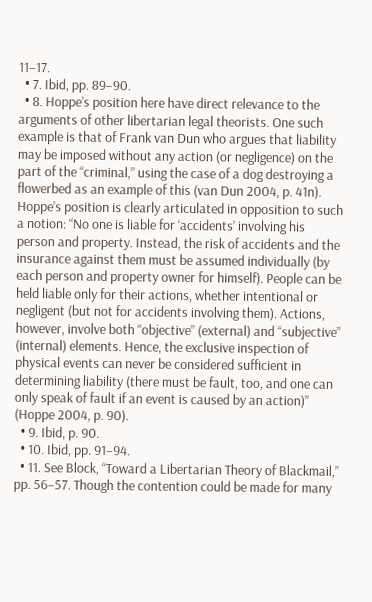11–17.
  • 7. Ibid, pp. 89–90.
  • 8. Hoppe’s position here have direct relevance to the arguments of other libertarian legal theorists. One such example is that of Frank van Dun who argues that liability may be imposed without any action (or negligence) on the part of the “criminal,” using the case of a dog destroying a flowerbed as an example of this (van Dun 2004, p. 41n). Hoppe’s position is clearly articulated in opposition to such a notion: “No one is liable for ‘accidents’ involving his person and property. Instead, the risk of accidents and the insurance against them must be assumed individually (by each person and property owner for himself). People can be held liable only for their actions, whether intentional or negligent (but not for accidents involving them). Actions, however, involve both “objective” (external) and “subjective” (internal) elements. Hence, the exclusive inspection of physical events can never be considered sufficient in determining liability (there must be fault, too, and one can only speak of fault if an event is caused by an action)” (Hoppe 2004, p. 90).
  • 9. Ibid, p. 90.
  • 10. Ibid, pp. 91–94.
  • 11. See Block, “Toward a Libertarian Theory of Blackmail,” pp. 56–57. Though the contention could be made for many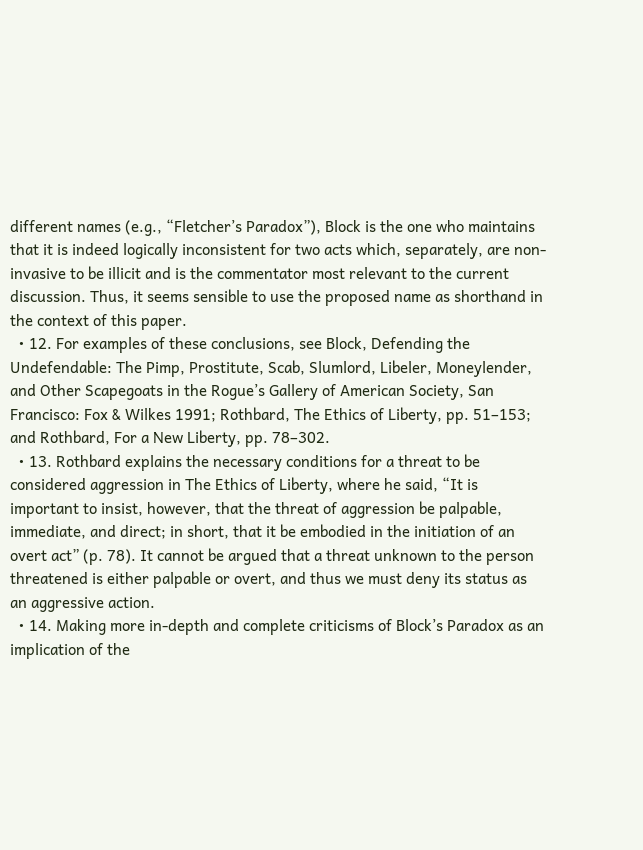different names (e.g., “Fletcher’s Paradox”), Block is the one who maintains that it is indeed logically inconsistent for two acts which, separately, are non-invasive to be illicit and is the commentator most relevant to the current discussion. Thus, it seems sensible to use the proposed name as shorthand in the context of this paper.
  • 12. For examples of these conclusions, see Block, Defending the Undefendable: The Pimp, Prostitute, Scab, Slumlord, Libeler, Moneylender, and Other Scapegoats in the Rogue’s Gallery of American Society, San Francisco: Fox & Wilkes 1991; Rothbard, The Ethics of Liberty, pp. 51–153; and Rothbard, For a New Liberty, pp. 78–302.
  • 13. Rothbard explains the necessary conditions for a threat to be considered aggression in The Ethics of Liberty, where he said, “It is important to insist, however, that the threat of aggression be palpable, immediate, and direct; in short, that it be embodied in the initiation of an overt act” (p. 78). It cannot be argued that a threat unknown to the person threatened is either palpable or overt, and thus we must deny its status as an aggressive action.
  • 14. Making more in-depth and complete criticisms of Block’s Paradox as an implication of the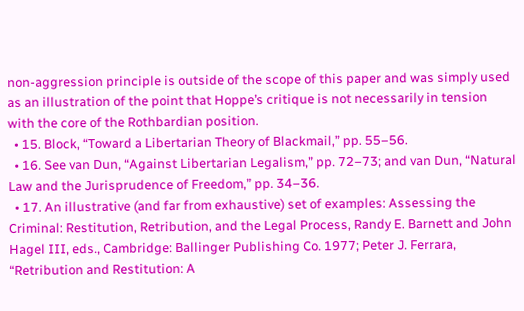non-aggression principle is outside of the scope of this paper and was simply used as an illustration of the point that Hoppe’s critique is not necessarily in tension with the core of the Rothbardian position.
  • 15. Block, “Toward a Libertarian Theory of Blackmail,” pp. 55–56.
  • 16. See van Dun, “Against Libertarian Legalism,” pp. 72–73; and van Dun, “Natural Law and the Jurisprudence of Freedom,” pp. 34–36.
  • 17. An illustrative (and far from exhaustive) set of examples: Assessing the Criminal: Restitution, Retribution, and the Legal Process, Randy E. Barnett and John Hagel III, eds., Cambridge: Ballinger Publishing Co. 1977; Peter J. Ferrara, “Retribution and Restitution: A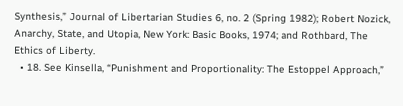Synthesis,” Journal of Libertarian Studies 6, no. 2 (Spring 1982); Robert Nozick, Anarchy, State, and Utopia, New York: Basic Books, 1974; and Rothbard, The Ethics of Liberty.
  • 18. See Kinsella, “Punishment and Proportionality: The Estoppel Approach,”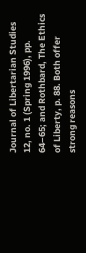Journal of Libertarian Studies 12, no. 1 (Spring 1996), pp. 64–65; and Rothbard, The Ethics of Liberty, p. 88. Both offer strong reasons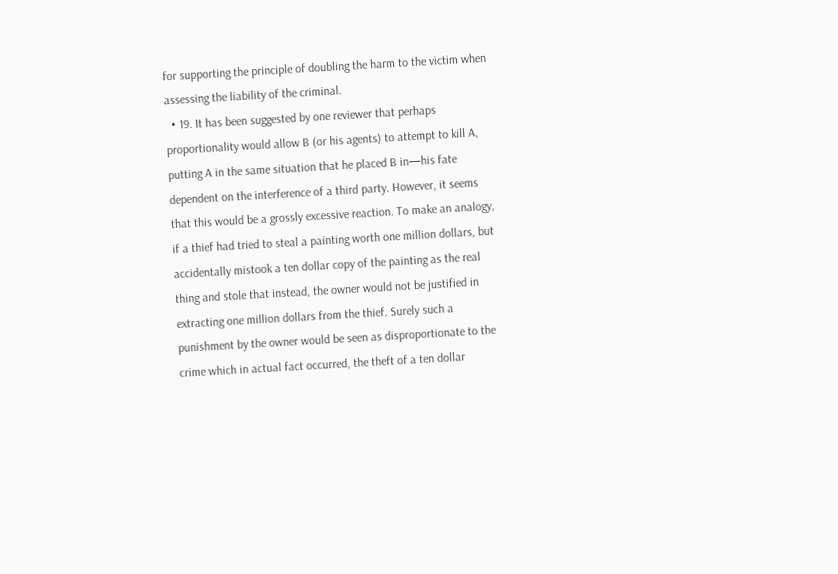for supporting the principle of doubling the harm to the victim when assessing the liability of the criminal.
  • 19. It has been suggested by one reviewer that perhaps proportionality would allow B (or his agents) to attempt to kill A, putting A in the same situation that he placed B in—his fate dependent on the interference of a third party. However, it seems that this would be a grossly excessive reaction. To make an analogy, if a thief had tried to steal a painting worth one million dollars, but accidentally mistook a ten dollar copy of the painting as the real thing and stole that instead, the owner would not be justified in extracting one million dollars from the thief. Surely such a punishment by the owner would be seen as disproportionate to the crime which in actual fact occurred, the theft of a ten dollar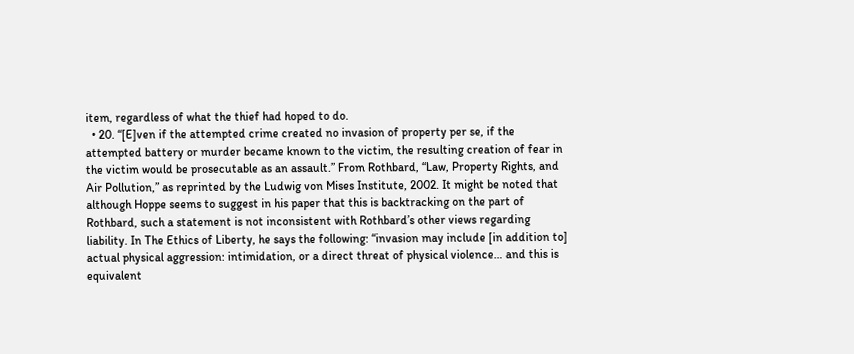item, regardless of what the thief had hoped to do.
  • 20. “[E]ven if the attempted crime created no invasion of property per se, if the attempted battery or murder became known to the victim, the resulting creation of fear in the victim would be prosecutable as an assault.” From Rothbard, “Law, Property Rights, and Air Pollution,” as reprinted by the Ludwig von Mises Institute, 2002. It might be noted that although Hoppe seems to suggest in his paper that this is backtracking on the part of Rothbard, such a statement is not inconsistent with Rothbard’s other views regarding liability. In The Ethics of Liberty, he says the following: “invasion may include [in addition to] actual physical aggression: intimidation, or a direct threat of physical violence… and this is equivalent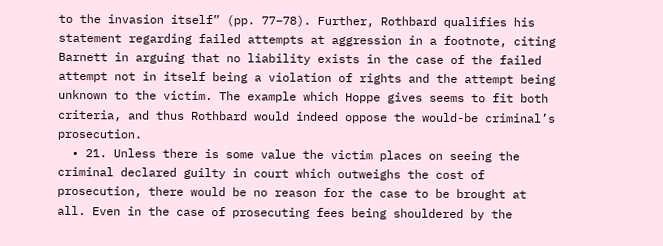to the invasion itself” (pp. 77–78). Further, Rothbard qualifies his statement regarding failed attempts at aggression in a footnote, citing Barnett in arguing that no liability exists in the case of the failed attempt not in itself being a violation of rights and the attempt being unknown to the victim. The example which Hoppe gives seems to fit both criteria, and thus Rothbard would indeed oppose the would-be criminal’s prosecution.
  • 21. Unless there is some value the victim places on seeing the criminal declared guilty in court which outweighs the cost of prosecution, there would be no reason for the case to be brought at all. Even in the case of prosecuting fees being shouldered by the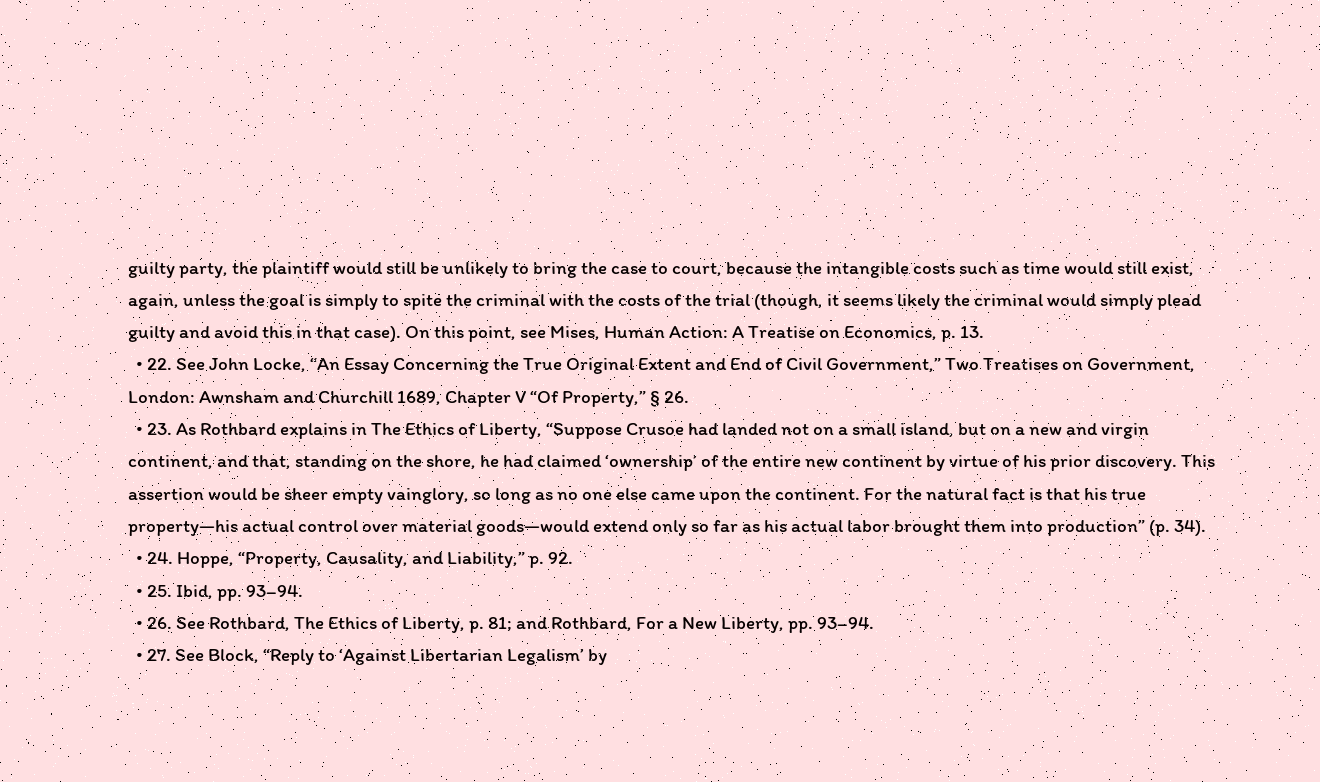guilty party, the plaintiff would still be unlikely to bring the case to court, because the intangible costs such as time would still exist, again, unless the goal is simply to spite the criminal with the costs of the trial (though, it seems likely the criminal would simply plead guilty and avoid this in that case). On this point, see Mises, Human Action: A Treatise on Economics, p. 13.
  • 22. See John Locke, “An Essay Concerning the True Original Extent and End of Civil Government,” Two Treatises on Government, London: Awnsham and Churchill 1689, Chapter V “Of Property,” § 26.
  • 23. As Rothbard explains in The Ethics of Liberty, “Suppose Crusoe had landed not on a small island, but on a new and virgin continent, and that, standing on the shore, he had claimed ‘ownership’ of the entire new continent by virtue of his prior discovery. This assertion would be sheer empty vainglory, so long as no one else came upon the continent. For the natural fact is that his true property—his actual control over material goods—would extend only so far as his actual labor brought them into production” (p. 34).
  • 24. Hoppe, “Property, Causality, and Liability,” p. 92.
  • 25. Ibid, pp. 93–94.
  • 26. See Rothbard, The Ethics of Liberty, p. 81; and Rothbard, For a New Liberty, pp. 93–94.
  • 27. See Block, “Reply to ‘Against Libertarian Legalism’ by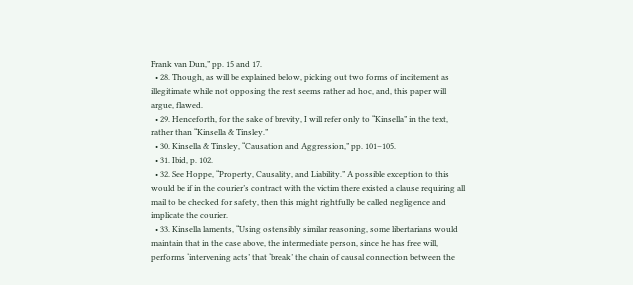Frank van Dun,” pp. 15 and 17.
  • 28. Though, as will be explained below, picking out two forms of incitement as illegitimate while not opposing the rest seems rather ad hoc, and, this paper will argue, flawed.
  • 29. Henceforth, for the sake of brevity, I will refer only to “Kinsella” in the text, rather than “Kinsella & Tinsley.”
  • 30. Kinsella & Tinsley, “Causation and Aggression,” pp. 101–105.
  • 31. Ibid, p. 102.
  • 32. See Hoppe, “Property, Causality, and Liability.” A possible exception to this would be if in the courier’s contract with the victim there existed a clause requiring all mail to be checked for safety, then this might rightfully be called negligence and implicate the courier.
  • 33. Kinsella laments, “Using ostensibly similar reasoning, some libertarians would maintain that in the case above, the intermediate person, since he has free will, performs ‘intervening acts’ that ‘break’ the chain of causal connection between the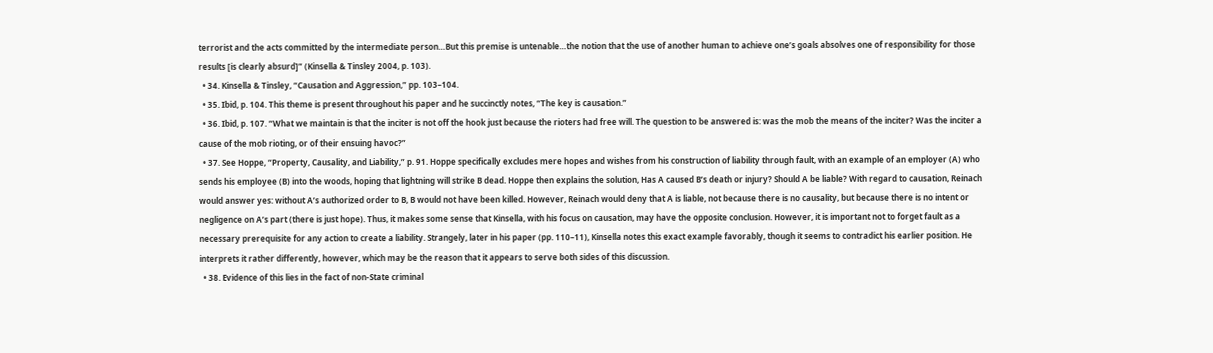terrorist and the acts committed by the intermediate person…But this premise is untenable…the notion that the use of another human to achieve one’s goals absolves one of responsibility for those results [is clearly absurd]” (Kinsella & Tinsley 2004, p. 103).
  • 34. Kinsella & Tinsley, “Causation and Aggression,” pp. 103–104.
  • 35. Ibid, p. 104. This theme is present throughout his paper and he succinctly notes, “The key is causation.”
  • 36. Ibid, p. 107. “What we maintain is that the inciter is not off the hook just because the rioters had free will. The question to be answered is: was the mob the means of the inciter? Was the inciter a cause of the mob rioting, or of their ensuing havoc?”
  • 37. See Hoppe, “Property, Causality, and Liability,” p. 91. Hoppe specifically excludes mere hopes and wishes from his construction of liability through fault, with an example of an employer (A) who sends his employee (B) into the woods, hoping that lightning will strike B dead. Hoppe then explains the solution, Has A caused B’s death or injury? Should A be liable? With regard to causation, Reinach would answer yes: without A’s authorized order to B, B would not have been killed. However, Reinach would deny that A is liable, not because there is no causality, but because there is no intent or negligence on A’s part (there is just hope). Thus, it makes some sense that Kinsella, with his focus on causation, may have the opposite conclusion. However, it is important not to forget fault as a necessary prerequisite for any action to create a liability. Strangely, later in his paper (pp. 110–11), Kinsella notes this exact example favorably, though it seems to contradict his earlier position. He interprets it rather differently, however, which may be the reason that it appears to serve both sides of this discussion.
  • 38. Evidence of this lies in the fact of non-State criminal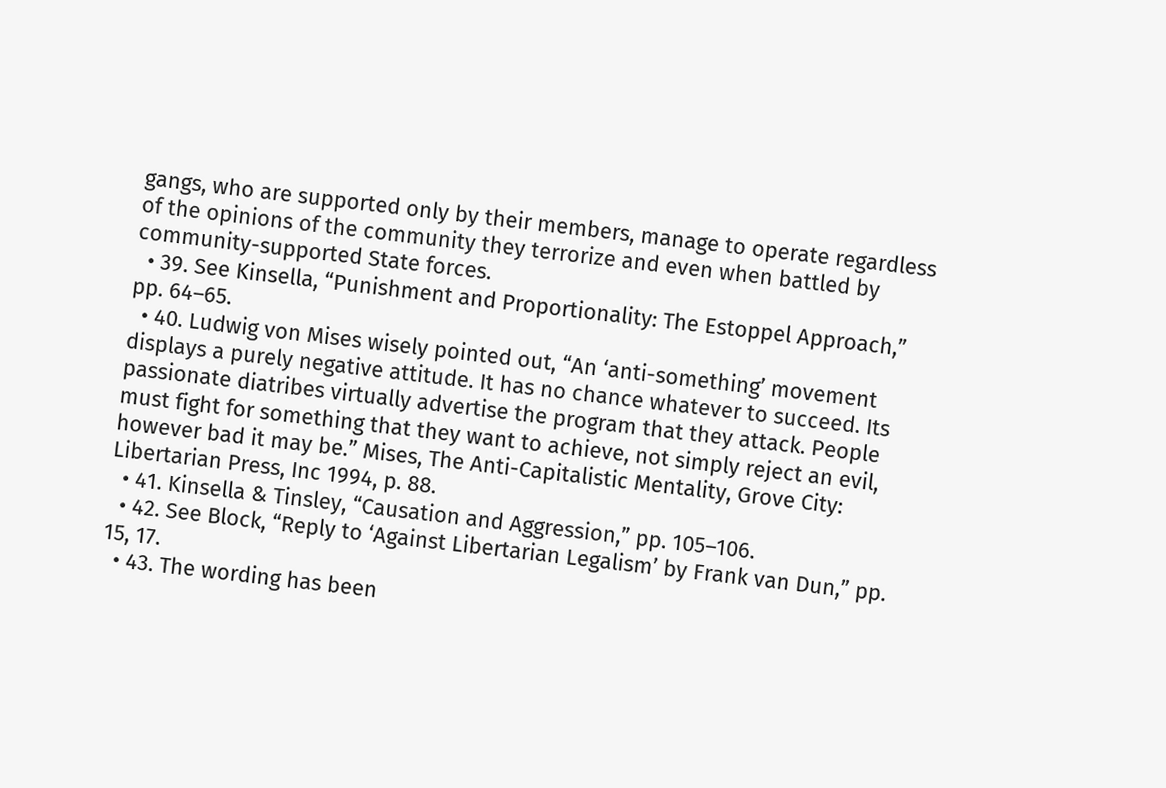gangs, who are supported only by their members, manage to operate regardless of the opinions of the community they terrorize and even when battled by community-supported State forces.
  • 39. See Kinsella, “Punishment and Proportionality: The Estoppel Approach,” pp. 64–65.
  • 40. Ludwig von Mises wisely pointed out, “An ‘anti-something’ movement displays a purely negative attitude. It has no chance whatever to succeed. Its passionate diatribes virtually advertise the program that they attack. People must fight for something that they want to achieve, not simply reject an evil, however bad it may be.” Mises, The Anti-Capitalistic Mentality, Grove City: Libertarian Press, Inc 1994, p. 88.
  • 41. Kinsella & Tinsley, “Causation and Aggression,” pp. 105–106.
  • 42. See Block, “Reply to ‘Against Libertarian Legalism’ by Frank van Dun,” pp. 15, 17.
  • 43. The wording has been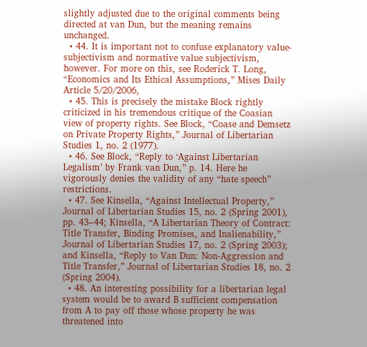slightly adjusted due to the original comments being directed at van Dun, but the meaning remains unchanged.
  • 44. It is important not to confuse explanatory value-subjectivism and normative value subjectivism, however. For more on this, see Roderick T. Long, “Economics and Its Ethical Assumptions,” Mises Daily Article 5/20/2006,
  • 45. This is precisely the mistake Block rightly criticized in his tremendous critique of the Coasian view of property rights. See Block, “Coase and Demsetz on Private Property Rights,” Journal of Libertarian Studies 1, no. 2 (1977).
  • 46. See Block, “Reply to ‘Against Libertarian Legalism’ by Frank van Dun,” p. 14. Here he vigorously denies the validity of any “hate speech” restrictions.
  • 47. See Kinsella, “Against Intellectual Property,” Journal of Libertarian Studies 15, no. 2 (Spring 2001), pp. 43–44; Kinsella, “A Libertarian Theory of Contract: Title Transfer, Binding Promises, and Inalienability,” Journal of Libertarian Studies 17, no. 2 (Spring 2003); and Kinsella, “Reply to Van Dun: Non-Aggression and Title Transfer,” Journal of Libertarian Studies 18, no. 2 (Spring 2004).
  • 48. An interesting possibility for a libertarian legal system would be to award B sufficient compensation from A to pay off those whose property he was threatened into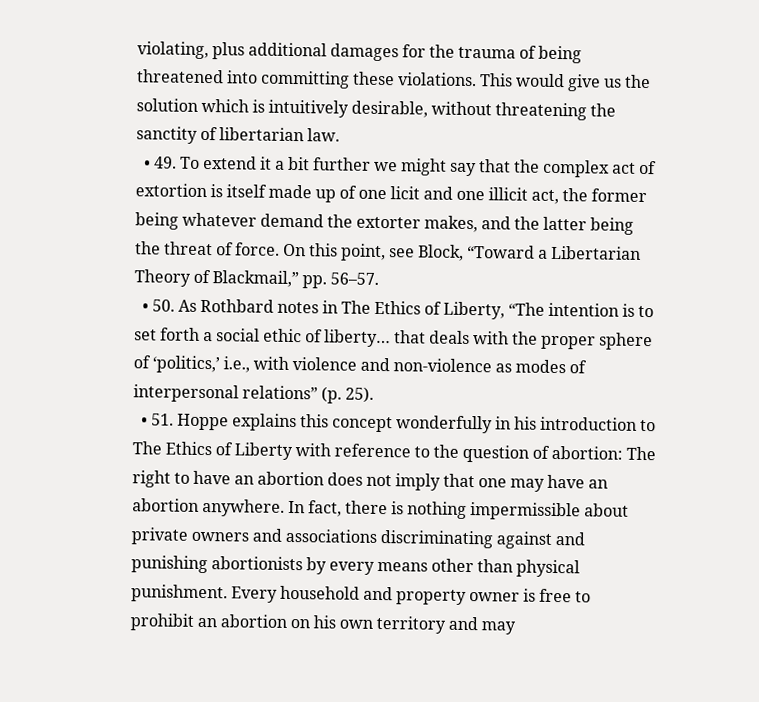violating, plus additional damages for the trauma of being threatened into committing these violations. This would give us the solution which is intuitively desirable, without threatening the sanctity of libertarian law.
  • 49. To extend it a bit further we might say that the complex act of extortion is itself made up of one licit and one illicit act, the former being whatever demand the extorter makes, and the latter being the threat of force. On this point, see Block, “Toward a Libertarian Theory of Blackmail,” pp. 56–57.
  • 50. As Rothbard notes in The Ethics of Liberty, “The intention is to set forth a social ethic of liberty… that deals with the proper sphere of ‘politics,’ i.e., with violence and non-violence as modes of interpersonal relations” (p. 25).
  • 51. Hoppe explains this concept wonderfully in his introduction to The Ethics of Liberty with reference to the question of abortion: The right to have an abortion does not imply that one may have an abortion anywhere. In fact, there is nothing impermissible about private owners and associations discriminating against and punishing abortionists by every means other than physical punishment. Every household and property owner is free to prohibit an abortion on his own territory and may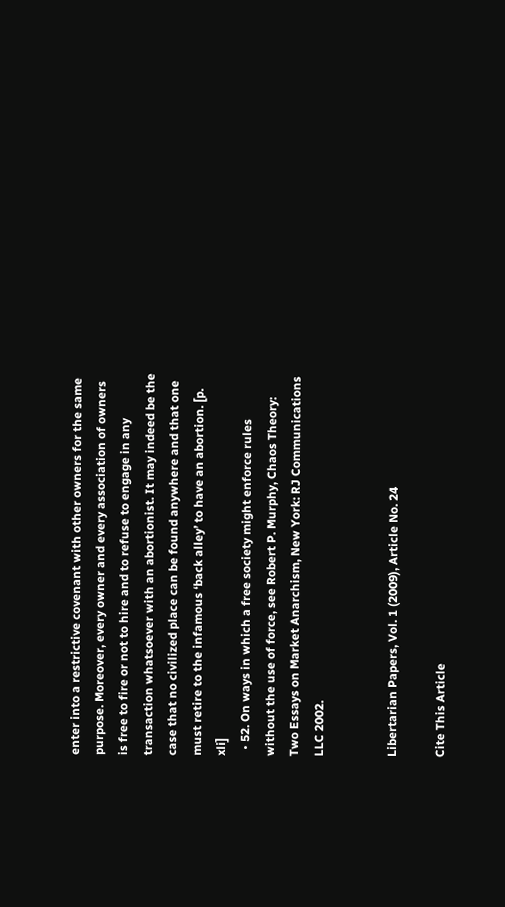enter into a restrictive covenant with other owners for the same purpose. Moreover, every owner and every association of owners is free to fire or not to hire and to refuse to engage in any transaction whatsoever with an abortionist. It may indeed be the case that no civilized place can be found anywhere and that one must retire to the infamous ‘back alley’ to have an abortion. [p. xli]
  • 52. On ways in which a free society might enforce rules without the use of force, see Robert P. Murphy, Chaos Theory: Two Essays on Market Anarchism, New York: RJ Communications LLC 2002.


Libertarian Papers, Vol. 1 (2009), Article No. 24

Cite This Article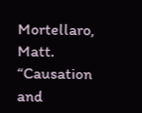Mortellaro, Matt. “Causation and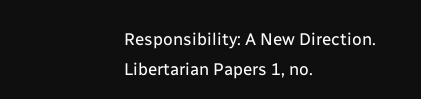Responsibility: A New Direction. Libertarian Papers 1, no.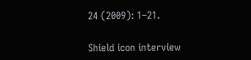24 (2009): 1–21.

Shield icon interview